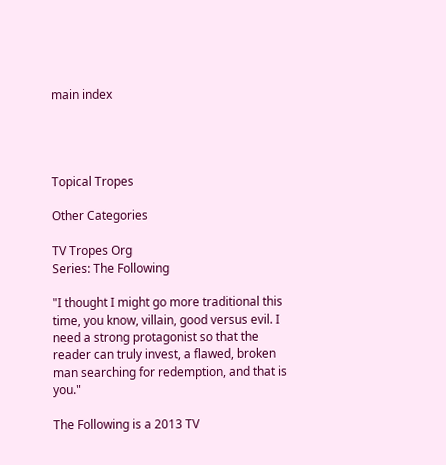main index




Topical Tropes

Other Categories

TV Tropes Org
Series: The Following

"I thought I might go more traditional this time, you know, villain, good versus evil. I need a strong protagonist so that the reader can truly invest, a flawed, broken man searching for redemption, and that is you."

The Following is a 2013 TV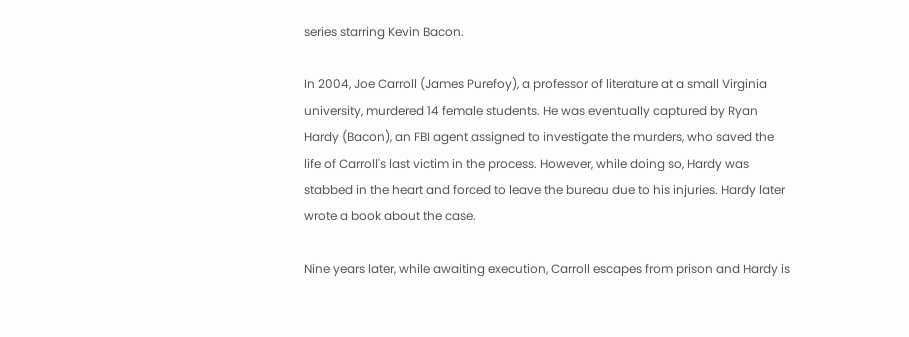series starring Kevin Bacon.

In 2004, Joe Carroll (James Purefoy), a professor of literature at a small Virginia university, murdered 14 female students. He was eventually captured by Ryan Hardy (Bacon), an FBI agent assigned to investigate the murders, who saved the life of Carroll's last victim in the process. However, while doing so, Hardy was stabbed in the heart and forced to leave the bureau due to his injuries. Hardy later wrote a book about the case.

Nine years later, while awaiting execution, Carroll escapes from prison and Hardy is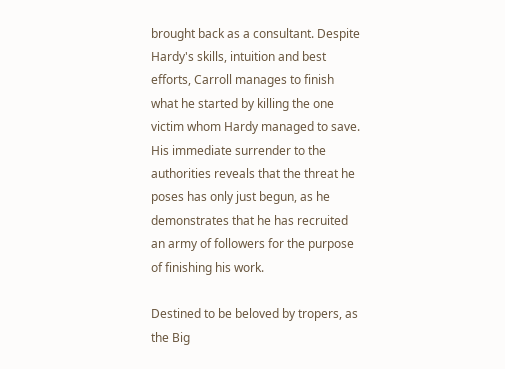brought back as a consultant. Despite Hardy's skills, intuition and best efforts, Carroll manages to finish what he started by killing the one victim whom Hardy managed to save. His immediate surrender to the authorities reveals that the threat he poses has only just begun, as he demonstrates that he has recruited an army of followers for the purpose of finishing his work.

Destined to be beloved by tropers, as the Big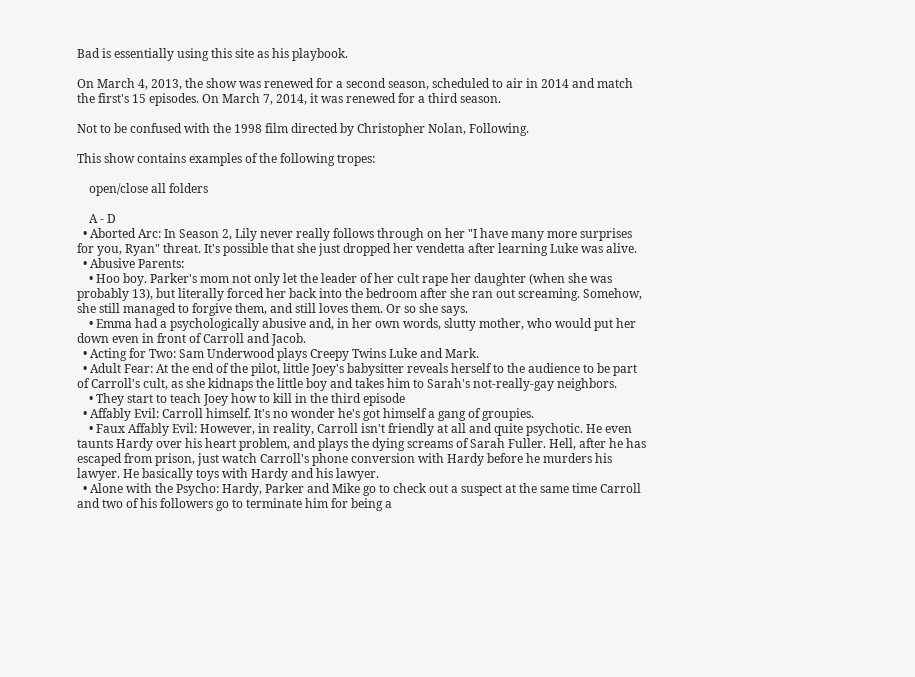Bad is essentially using this site as his playbook.

On March 4, 2013, the show was renewed for a second season, scheduled to air in 2014 and match the first's 15 episodes. On March 7, 2014, it was renewed for a third season.

Not to be confused with the 1998 film directed by Christopher Nolan, Following.

This show contains examples of the following tropes:

    open/close all folders

    A - D
  • Aborted Arc: In Season 2, Lily never really follows through on her "I have many more surprises for you, Ryan" threat. It's possible that she just dropped her vendetta after learning Luke was alive.
  • Abusive Parents:
    • Hoo boy. Parker's mom not only let the leader of her cult rape her daughter (when she was probably 13), but literally forced her back into the bedroom after she ran out screaming. Somehow, she still managed to forgive them, and still loves them. Or so she says.
    • Emma had a psychologically abusive and, in her own words, slutty mother, who would put her down even in front of Carroll and Jacob.
  • Acting for Two: Sam Underwood plays Creepy Twins Luke and Mark.
  • Adult Fear: At the end of the pilot, little Joey's babysitter reveals herself to the audience to be part of Carroll's cult, as she kidnaps the little boy and takes him to Sarah's not-really-gay neighbors.
    • They start to teach Joey how to kill in the third episode
  • Affably Evil: Carroll himself. It's no wonder he's got himself a gang of groupies.
    • Faux Affably Evil: However, in reality, Carroll isn't friendly at all and quite psychotic. He even taunts Hardy over his heart problem, and plays the dying screams of Sarah Fuller. Hell, after he has escaped from prison, just watch Carroll's phone conversion with Hardy before he murders his lawyer. He basically toys with Hardy and his lawyer.
  • Alone with the Psycho: Hardy, Parker and Mike go to check out a suspect at the same time Carroll and two of his followers go to terminate him for being a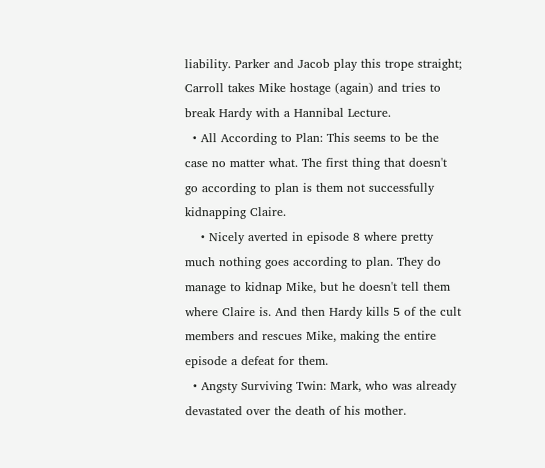liability. Parker and Jacob play this trope straight; Carroll takes Mike hostage (again) and tries to break Hardy with a Hannibal Lecture.
  • All According to Plan: This seems to be the case no matter what. The first thing that doesn't go according to plan is them not successfully kidnapping Claire.
    • Nicely averted in episode 8 where pretty much nothing goes according to plan. They do manage to kidnap Mike, but he doesn't tell them where Claire is. And then Hardy kills 5 of the cult members and rescues Mike, making the entire episode a defeat for them.
  • Angsty Surviving Twin: Mark, who was already devastated over the death of his mother.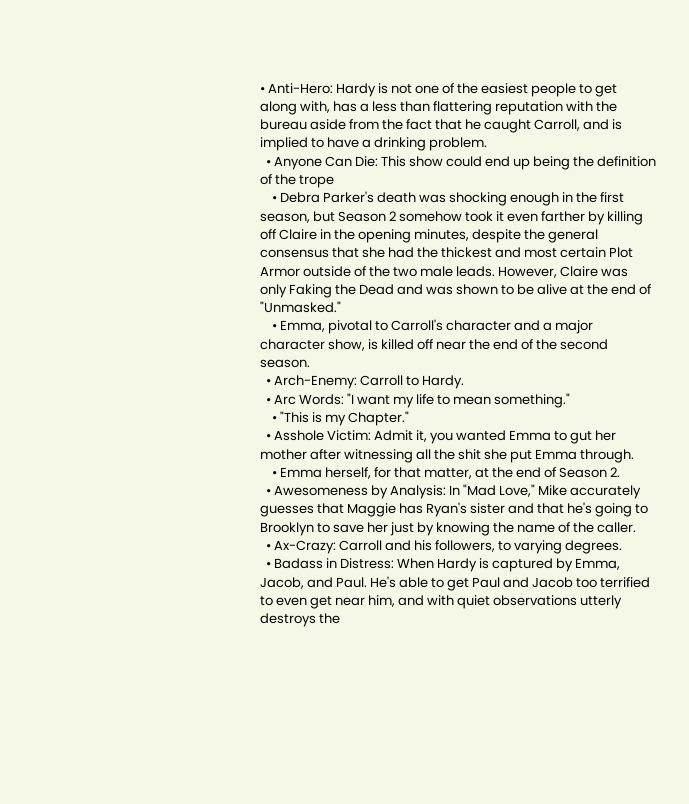• Anti-Hero: Hardy is not one of the easiest people to get along with, has a less than flattering reputation with the bureau aside from the fact that he caught Carroll, and is implied to have a drinking problem.
  • Anyone Can Die: This show could end up being the definition of the trope
    • Debra Parker's death was shocking enough in the first season, but Season 2 somehow took it even farther by killing off Claire in the opening minutes, despite the general consensus that she had the thickest and most certain Plot Armor outside of the two male leads. However, Claire was only Faking the Dead and was shown to be alive at the end of "Unmasked."
    • Emma, pivotal to Carroll's character and a major character show, is killed off near the end of the second season.
  • Arch-Enemy: Carroll to Hardy.
  • Arc Words: "I want my life to mean something."
    • "This is my Chapter."
  • Asshole Victim: Admit it, you wanted Emma to gut her mother after witnessing all the shit she put Emma through.
    • Emma herself, for that matter, at the end of Season 2.
  • Awesomeness by Analysis: In "Mad Love," Mike accurately guesses that Maggie has Ryan's sister and that he's going to Brooklyn to save her just by knowing the name of the caller.
  • Ax-Crazy: Carroll and his followers, to varying degrees.
  • Badass in Distress: When Hardy is captured by Emma, Jacob, and Paul. He's able to get Paul and Jacob too terrified to even get near him, and with quiet observations utterly destroys the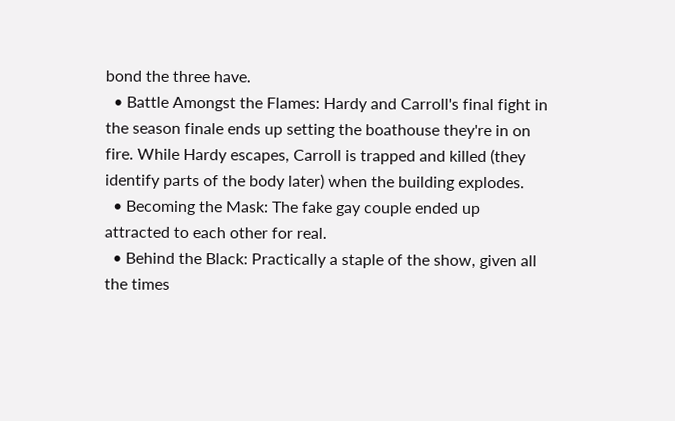bond the three have.
  • Battle Amongst the Flames: Hardy and Carroll's final fight in the season finale ends up setting the boathouse they're in on fire. While Hardy escapes, Carroll is trapped and killed (they identify parts of the body later) when the building explodes.
  • Becoming the Mask: The fake gay couple ended up attracted to each other for real.
  • Behind the Black: Practically a staple of the show, given all the times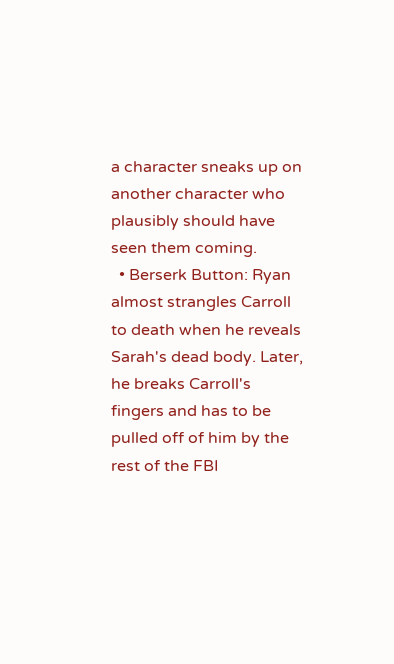a character sneaks up on another character who plausibly should have seen them coming.
  • Berserk Button: Ryan almost strangles Carroll to death when he reveals Sarah's dead body. Later, he breaks Carroll's fingers and has to be pulled off of him by the rest of the FBI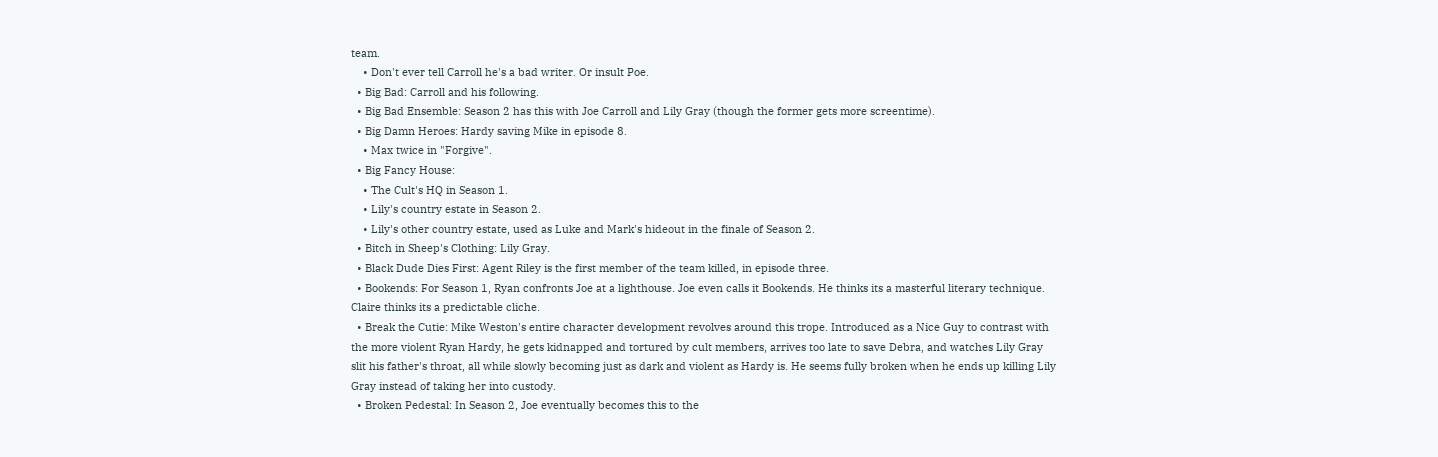team.
    • Don't ever tell Carroll he's a bad writer. Or insult Poe.
  • Big Bad: Carroll and his following.
  • Big Bad Ensemble: Season 2 has this with Joe Carroll and Lily Gray (though the former gets more screentime).
  • Big Damn Heroes: Hardy saving Mike in episode 8.
    • Max twice in "Forgive".
  • Big Fancy House:
    • The Cult's HQ in Season 1.
    • Lily's country estate in Season 2.
    • Lily's other country estate, used as Luke and Mark's hideout in the finale of Season 2.
  • Bitch in Sheep's Clothing: Lily Gray.
  • Black Dude Dies First: Agent Riley is the first member of the team killed, in episode three.
  • Bookends: For Season 1, Ryan confronts Joe at a lighthouse. Joe even calls it Bookends. He thinks its a masterful literary technique. Claire thinks its a predictable cliche.
  • Break the Cutie: Mike Weston's entire character development revolves around this trope. Introduced as a Nice Guy to contrast with the more violent Ryan Hardy, he gets kidnapped and tortured by cult members, arrives too late to save Debra, and watches Lily Gray slit his father's throat, all while slowly becoming just as dark and violent as Hardy is. He seems fully broken when he ends up killing Lily Gray instead of taking her into custody.
  • Broken Pedestal: In Season 2, Joe eventually becomes this to the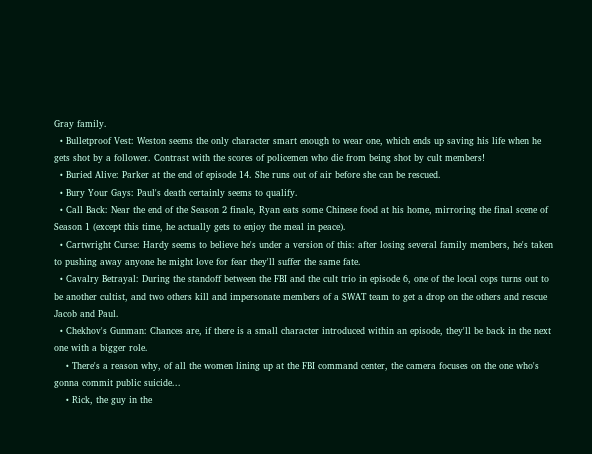Gray family.
  • Bulletproof Vest: Weston seems the only character smart enough to wear one, which ends up saving his life when he gets shot by a follower. Contrast with the scores of policemen who die from being shot by cult members!
  • Buried Alive: Parker at the end of episode 14. She runs out of air before she can be rescued.
  • Bury Your Gays: Paul's death certainly seems to qualify.
  • Call Back: Near the end of the Season 2 finale, Ryan eats some Chinese food at his home, mirroring the final scene of Season 1 (except this time, he actually gets to enjoy the meal in peace).
  • Cartwright Curse: Hardy seems to believe he's under a version of this: after losing several family members, he's taken to pushing away anyone he might love for fear they'll suffer the same fate.
  • Cavalry Betrayal: During the standoff between the FBI and the cult trio in episode 6, one of the local cops turns out to be another cultist, and two others kill and impersonate members of a SWAT team to get a drop on the others and rescue Jacob and Paul.
  • Chekhov's Gunman: Chances are, if there is a small character introduced within an episode, they'll be back in the next one with a bigger role.
    • There's a reason why, of all the women lining up at the FBI command center, the camera focuses on the one who's gonna commit public suicide...
    • Rick, the guy in the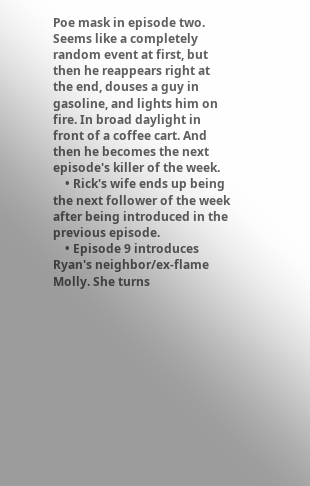Poe mask in episode two. Seems like a completely random event at first, but then he reappears right at the end, douses a guy in gasoline, and lights him on fire. In broad daylight in front of a coffee cart. And then he becomes the next episode's killer of the week.
    • Rick's wife ends up being the next follower of the week after being introduced in the previous episode.
    • Episode 9 introduces Ryan's neighbor/ex-flame Molly. She turns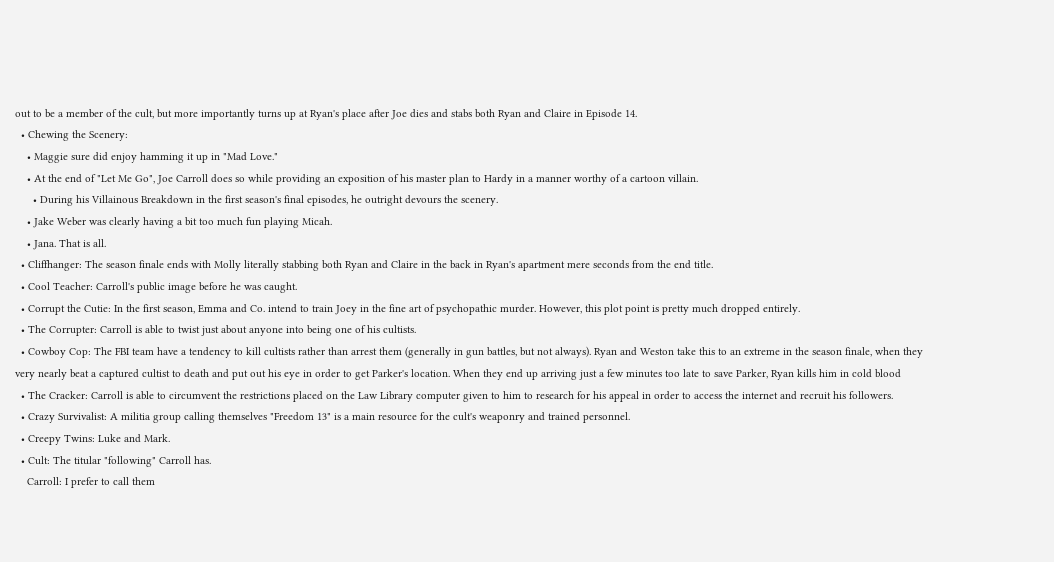out to be a member of the cult, but more importantly turns up at Ryan's place after Joe dies and stabs both Ryan and Claire in Episode 14.
  • Chewing the Scenery:
    • Maggie sure did enjoy hamming it up in "Mad Love."
    • At the end of "Let Me Go", Joe Carroll does so while providing an exposition of his master plan to Hardy in a manner worthy of a cartoon villain.
      • During his Villainous Breakdown in the first season's final episodes, he outright devours the scenery.
    • Jake Weber was clearly having a bit too much fun playing Micah.
    • Jana. That is all.
  • Cliffhanger: The season finale ends with Molly literally stabbing both Ryan and Claire in the back in Ryan's apartment mere seconds from the end title.
  • Cool Teacher: Carroll's public image before he was caught.
  • Corrupt the Cutie: In the first season, Emma and Co. intend to train Joey in the fine art of psychopathic murder. However, this plot point is pretty much dropped entirely.
  • The Corrupter: Carroll is able to twist just about anyone into being one of his cultists.
  • Cowboy Cop: The FBI team have a tendency to kill cultists rather than arrest them (generally in gun battles, but not always). Ryan and Weston take this to an extreme in the season finale, when they very nearly beat a captured cultist to death and put out his eye in order to get Parker's location. When they end up arriving just a few minutes too late to save Parker, Ryan kills him in cold blood
  • The Cracker: Carroll is able to circumvent the restrictions placed on the Law Library computer given to him to research for his appeal in order to access the internet and recruit his followers.
  • Crazy Survivalist: A militia group calling themselves "Freedom 13" is a main resource for the cult's weaponry and trained personnel.
  • Creepy Twins: Luke and Mark.
  • Cult: The titular "following" Carroll has.
    Carroll: I prefer to call them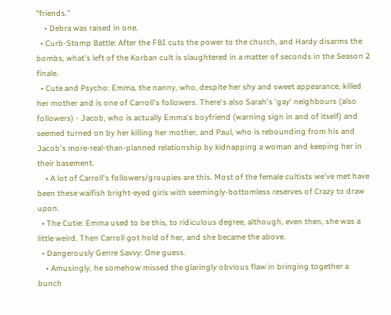"friends."
    • Debra was raised in one.
  • Curb-Stomp Battle: After the FBI cuts the power to the church, and Hardy disarms the bombs, what's left of the Korban cult is slaughtered in a matter of seconds in the Season 2 finale.
  • Cute and Psycho: Emma, the nanny, who, despite her shy and sweet appearance, killed her mother and is one of Carroll's followers. There's also Sarah's 'gay' neighbours (also followers) - Jacob, who is actually Emma's boyfriend (warning sign in and of itself) and seemed turned on by her killing her mother, and Paul, who is rebounding from his and Jacob's more-real-than-planned relationship by kidnapping a woman and keeping her in their basement.
    • A lot of Carroll's followers/groupies are this. Most of the female cultists we've met have been these waifish bright-eyed girls with seemingly-bottomless reserves of Crazy to draw upon.
  • The Cutie: Emma used to be this, to ridiculous degree, although, even then, she was a little weird. Then Carroll got hold of her, and she became the above.
  • Dangerously Genre Savvy: One guess.
    • Amusingly, he somehow missed the glaringly obvious flaw in bringing together a bunch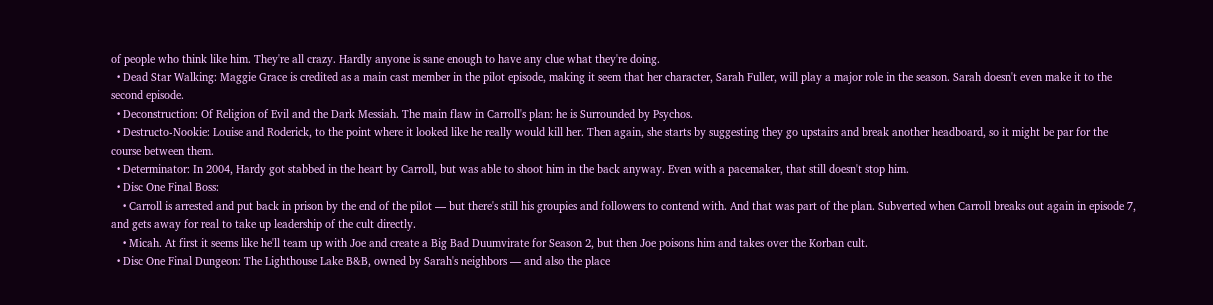of people who think like him. They're all crazy. Hardly anyone is sane enough to have any clue what they're doing.
  • Dead Star Walking: Maggie Grace is credited as a main cast member in the pilot episode, making it seem that her character, Sarah Fuller, will play a major role in the season. Sarah doesn't even make it to the second episode.
  • Deconstruction: Of Religion of Evil and the Dark Messiah. The main flaw in Carroll's plan: he is Surrounded by Psychos.
  • Destructo-Nookie: Louise and Roderick, to the point where it looked like he really would kill her. Then again, she starts by suggesting they go upstairs and break another headboard, so it might be par for the course between them.
  • Determinator: In 2004, Hardy got stabbed in the heart by Carroll, but was able to shoot him in the back anyway. Even with a pacemaker, that still doesn't stop him.
  • Disc One Final Boss:
    • Carroll is arrested and put back in prison by the end of the pilot — but there's still his groupies and followers to contend with. And that was part of the plan. Subverted when Carroll breaks out again in episode 7, and gets away for real to take up leadership of the cult directly.
    • Micah. At first it seems like he'll team up with Joe and create a Big Bad Duumvirate for Season 2, but then Joe poisons him and takes over the Korban cult.
  • Disc One Final Dungeon: The Lighthouse Lake B&B, owned by Sarah's neighbors — and also the place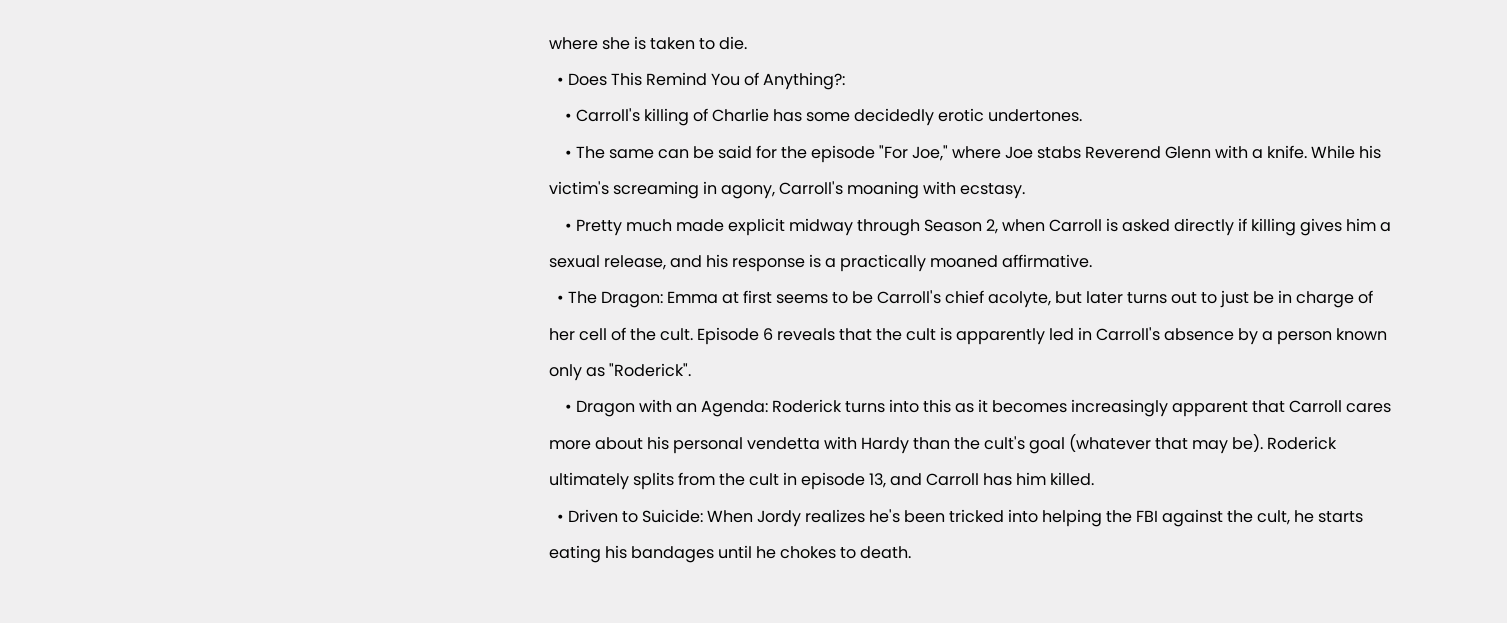where she is taken to die.
  • Does This Remind You of Anything?:
    • Carroll's killing of Charlie has some decidedly erotic undertones.
    • The same can be said for the episode "For Joe," where Joe stabs Reverend Glenn with a knife. While his victim's screaming in agony, Carroll's moaning with ecstasy.
    • Pretty much made explicit midway through Season 2, when Carroll is asked directly if killing gives him a sexual release, and his response is a practically moaned affirmative.
  • The Dragon: Emma at first seems to be Carroll's chief acolyte, but later turns out to just be in charge of her cell of the cult. Episode 6 reveals that the cult is apparently led in Carroll's absence by a person known only as "Roderick".
    • Dragon with an Agenda: Roderick turns into this as it becomes increasingly apparent that Carroll cares more about his personal vendetta with Hardy than the cult's goal (whatever that may be). Roderick ultimately splits from the cult in episode 13, and Carroll has him killed.
  • Driven to Suicide: When Jordy realizes he's been tricked into helping the FBI against the cult, he starts eating his bandages until he chokes to death.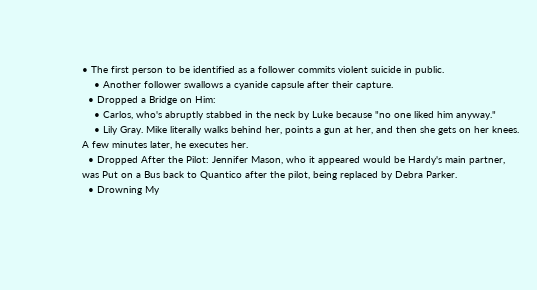• The first person to be identified as a follower commits violent suicide in public.
    • Another follower swallows a cyanide capsule after their capture.
  • Dropped a Bridge on Him:
    • Carlos, who's abruptly stabbed in the neck by Luke because "no one liked him anyway."
    • Lily Gray. Mike literally walks behind her, points a gun at her, and then she gets on her knees. A few minutes later, he executes her.
  • Dropped After the Pilot: Jennifer Mason, who it appeared would be Hardy's main partner, was Put on a Bus back to Quantico after the pilot, being replaced by Debra Parker.
  • Drowning My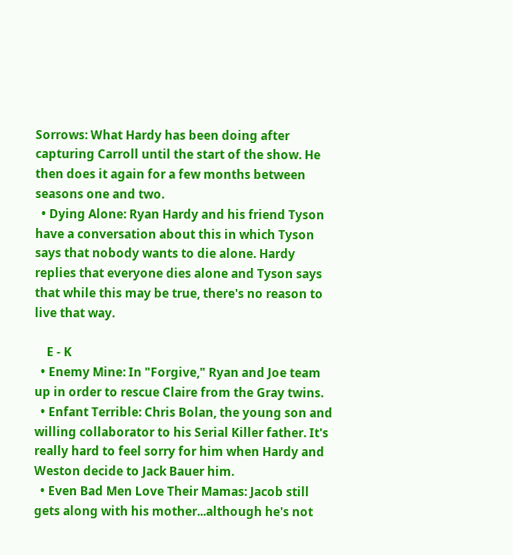Sorrows: What Hardy has been doing after capturing Carroll until the start of the show. He then does it again for a few months between seasons one and two.
  • Dying Alone: Ryan Hardy and his friend Tyson have a conversation about this in which Tyson says that nobody wants to die alone. Hardy replies that everyone dies alone and Tyson says that while this may be true, there's no reason to live that way.

    E - K
  • Enemy Mine: In "Forgive," Ryan and Joe team up in order to rescue Claire from the Gray twins.
  • Enfant Terrible: Chris Bolan, the young son and willing collaborator to his Serial Killer father. It's really hard to feel sorry for him when Hardy and Weston decide to Jack Bauer him.
  • Even Bad Men Love Their Mamas: Jacob still gets along with his mother...although he's not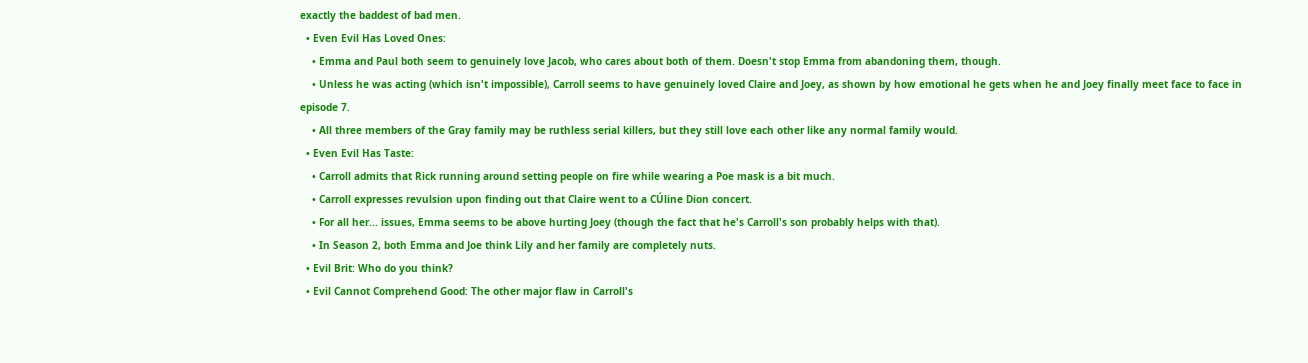exactly the baddest of bad men.
  • Even Evil Has Loved Ones:
    • Emma and Paul both seem to genuinely love Jacob, who cares about both of them. Doesn't stop Emma from abandoning them, though.
    • Unless he was acting (which isn't impossible), Carroll seems to have genuinely loved Claire and Joey, as shown by how emotional he gets when he and Joey finally meet face to face in episode 7.
    • All three members of the Gray family may be ruthless serial killers, but they still love each other like any normal family would.
  • Even Evil Has Taste:
    • Carroll admits that Rick running around setting people on fire while wearing a Poe mask is a bit much.
    • Carroll expresses revulsion upon finding out that Claire went to a CÚline Dion concert.
    • For all her... issues, Emma seems to be above hurting Joey (though the fact that he's Carroll's son probably helps with that).
    • In Season 2, both Emma and Joe think Lily and her family are completely nuts.
  • Evil Brit: Who do you think?
  • Evil Cannot Comprehend Good: The other major flaw in Carroll's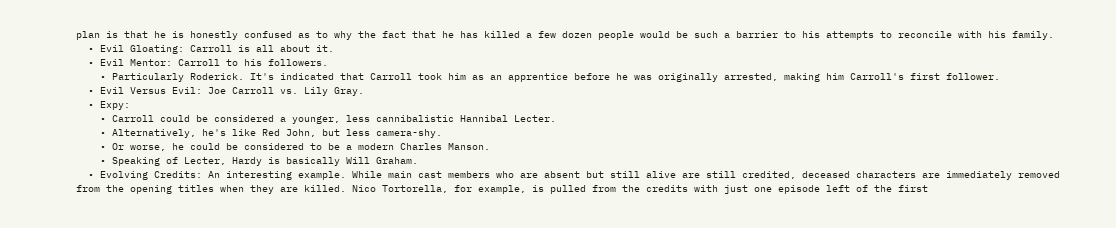plan is that he is honestly confused as to why the fact that he has killed a few dozen people would be such a barrier to his attempts to reconcile with his family.
  • Evil Gloating: Carroll is all about it.
  • Evil Mentor: Carroll to his followers.
    • Particularly Roderick. It's indicated that Carroll took him as an apprentice before he was originally arrested, making him Carroll's first follower.
  • Evil Versus Evil: Joe Carroll vs. Lily Gray.
  • Expy:
    • Carroll could be considered a younger, less cannibalistic Hannibal Lecter.
    • Alternatively, he's like Red John, but less camera-shy.
    • Or worse, he could be considered to be a modern Charles Manson.
    • Speaking of Lecter, Hardy is basically Will Graham.
  • Evolving Credits: An interesting example. While main cast members who are absent but still alive are still credited, deceased characters are immediately removed from the opening titles when they are killed. Nico Tortorella, for example, is pulled from the credits with just one episode left of the first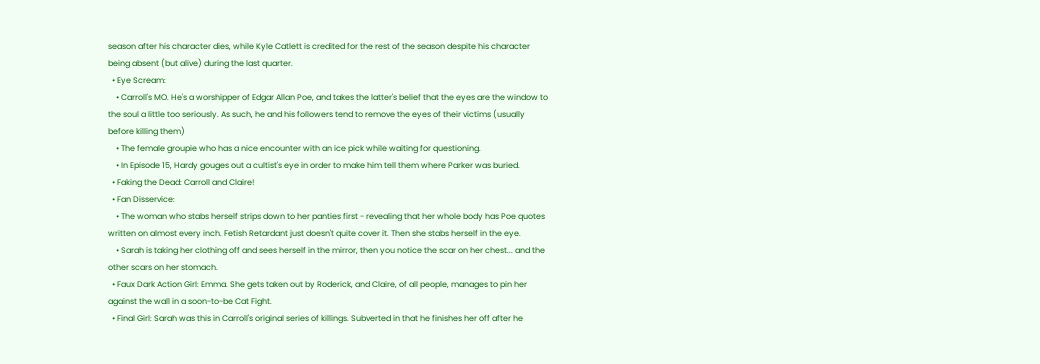season after his character dies, while Kyle Catlett is credited for the rest of the season despite his character being absent (but alive) during the last quarter.
  • Eye Scream:
    • Carroll's MO. He's a worshipper of Edgar Allan Poe, and takes the latter's belief that the eyes are the window to the soul a little too seriously. As such, he and his followers tend to remove the eyes of their victims (usually before killing them)
    • The female groupie who has a nice encounter with an ice pick while waiting for questioning.
    • In Episode 15, Hardy gouges out a cultist's eye in order to make him tell them where Parker was buried.
  • Faking the Dead: Carroll and Claire!
  • Fan Disservice:
    • The woman who stabs herself strips down to her panties first - revealing that her whole body has Poe quotes written on almost every inch. Fetish Retardant just doesn't quite cover it. Then she stabs herself in the eye.
    • Sarah is taking her clothing off and sees herself in the mirror, then you notice the scar on her chest... and the other scars on her stomach.
  • Faux Dark Action Girl: Emma. She gets taken out by Roderick, and Claire, of all people, manages to pin her against the wall in a soon-to-be Cat Fight.
  • Final Girl: Sarah was this in Carroll's original series of killings. Subverted in that he finishes her off after he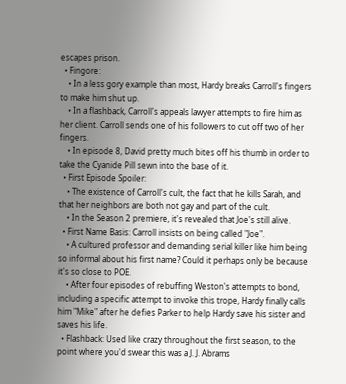escapes prison.
  • Fingore:
    • In a less gory example than most, Hardy breaks Carroll's fingers to make him shut up.
    • In a flashback, Carroll's appeals lawyer attempts to fire him as her client. Carroll sends one of his followers to cut off two of her fingers.
    • In episode 8, David pretty much bites off his thumb in order to take the Cyanide Pill sewn into the base of it.
  • First Episode Spoiler:
    • The existence of Carroll's cult, the fact that he kills Sarah, and that her neighbors are both not gay and part of the cult.
    • In the Season 2 premiere, it's revealed that Joe's still alive.
  • First Name Basis: Carroll insists on being called "Joe".
    • A cultured professor and demanding serial killer like him being so informal about his first name? Could it perhaps only be because it's so close to POE.
    • After four episodes of rebuffing Weston's attempts to bond, including a specific attempt to invoke this trope, Hardy finally calls him "Mike" after he defies Parker to help Hardy save his sister and saves his life.
  • Flashback: Used like crazy throughout the first season, to the point where you'd swear this was a J. J. Abrams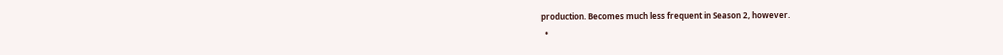production. Becomes much less frequent in Season 2, however.
  •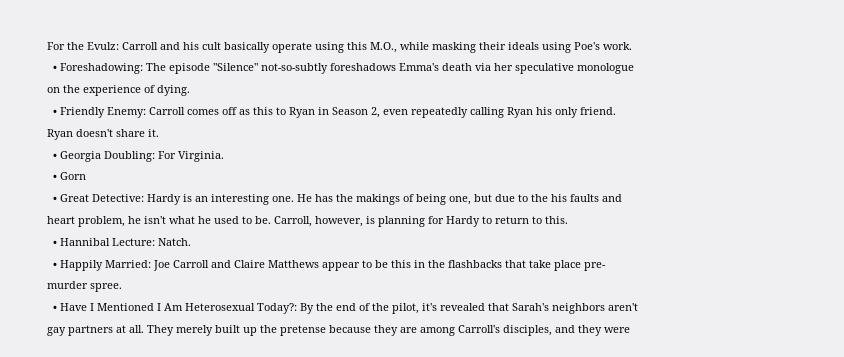For the Evulz: Carroll and his cult basically operate using this M.O., while masking their ideals using Poe's work.
  • Foreshadowing: The episode "Silence" not-so-subtly foreshadows Emma's death via her speculative monologue on the experience of dying.
  • Friendly Enemy: Carroll comes off as this to Ryan in Season 2, even repeatedly calling Ryan his only friend. Ryan doesn't share it.
  • Georgia Doubling: For Virginia.
  • Gorn
  • Great Detective: Hardy is an interesting one. He has the makings of being one, but due to the his faults and heart problem, he isn't what he used to be. Carroll, however, is planning for Hardy to return to this.
  • Hannibal Lecture: Natch.
  • Happily Married: Joe Carroll and Claire Matthews appear to be this in the flashbacks that take place pre-murder spree.
  • Have I Mentioned I Am Heterosexual Today?: By the end of the pilot, it's revealed that Sarah's neighbors aren't gay partners at all. They merely built up the pretense because they are among Carroll's disciples, and they were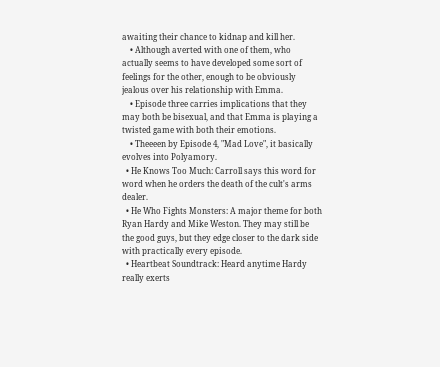awaiting their chance to kidnap and kill her.
    • Although averted with one of them, who actually seems to have developed some sort of feelings for the other, enough to be obviously jealous over his relationship with Emma.
    • Episode three carries implications that they may both be bisexual, and that Emma is playing a twisted game with both their emotions.
    • Theeeen by Episode 4, "Mad Love", it basically evolves into Polyamory.
  • He Knows Too Much: Carroll says this word for word when he orders the death of the cult's arms dealer.
  • He Who Fights Monsters: A major theme for both Ryan Hardy and Mike Weston. They may still be the good guys, but they edge closer to the dark side with practically every episode.
  • Heartbeat Soundtrack: Heard anytime Hardy really exerts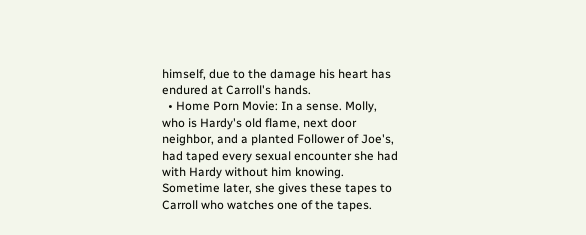himself, due to the damage his heart has endured at Carroll's hands.
  • Home Porn Movie: In a sense. Molly, who is Hardy's old flame, next door neighbor, and a planted Follower of Joe's, had taped every sexual encounter she had with Hardy without him knowing. Sometime later, she gives these tapes to Carroll who watches one of the tapes.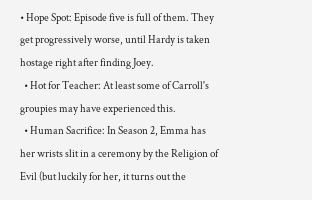• Hope Spot: Episode five is full of them. They get progressively worse, until Hardy is taken hostage right after finding Joey.
  • Hot for Teacher: At least some of Carroll's groupies may have experienced this.
  • Human Sacrifice: In Season 2, Emma has her wrists slit in a ceremony by the Religion of Evil (but luckily for her, it turns out the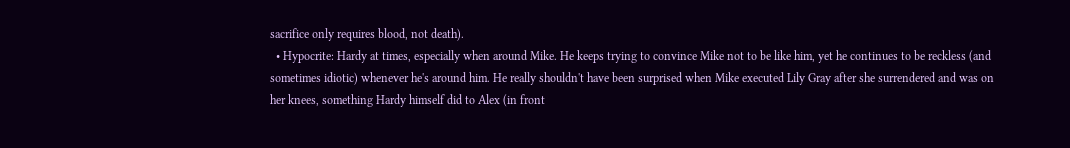sacrifice only requires blood, not death).
  • Hypocrite: Hardy at times, especially when around Mike. He keeps trying to convince Mike not to be like him, yet he continues to be reckless (and sometimes idiotic) whenever he's around him. He really shouldn't have been surprised when Mike executed Lily Gray after she surrendered and was on her knees, something Hardy himself did to Alex (in front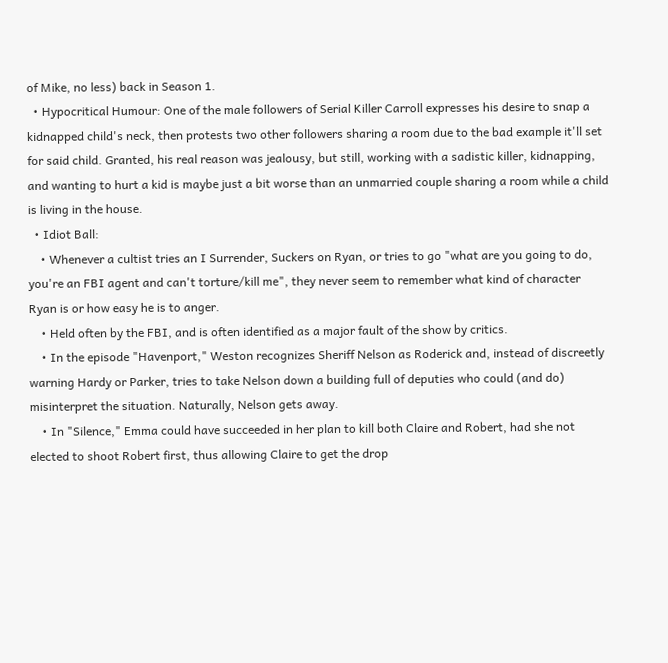of Mike, no less) back in Season 1.
  • Hypocritical Humour: One of the male followers of Serial Killer Carroll expresses his desire to snap a kidnapped child's neck, then protests two other followers sharing a room due to the bad example it'll set for said child. Granted, his real reason was jealousy, but still, working with a sadistic killer, kidnapping, and wanting to hurt a kid is maybe just a bit worse than an unmarried couple sharing a room while a child is living in the house.
  • Idiot Ball:
    • Whenever a cultist tries an I Surrender, Suckers on Ryan, or tries to go "what are you going to do, you're an FBI agent and can't torture/kill me", they never seem to remember what kind of character Ryan is or how easy he is to anger.
    • Held often by the FBI, and is often identified as a major fault of the show by critics.
    • In the episode "Havenport," Weston recognizes Sheriff Nelson as Roderick and, instead of discreetly warning Hardy or Parker, tries to take Nelson down a building full of deputies who could (and do) misinterpret the situation. Naturally, Nelson gets away.
    • In "Silence," Emma could have succeeded in her plan to kill both Claire and Robert, had she not elected to shoot Robert first, thus allowing Claire to get the drop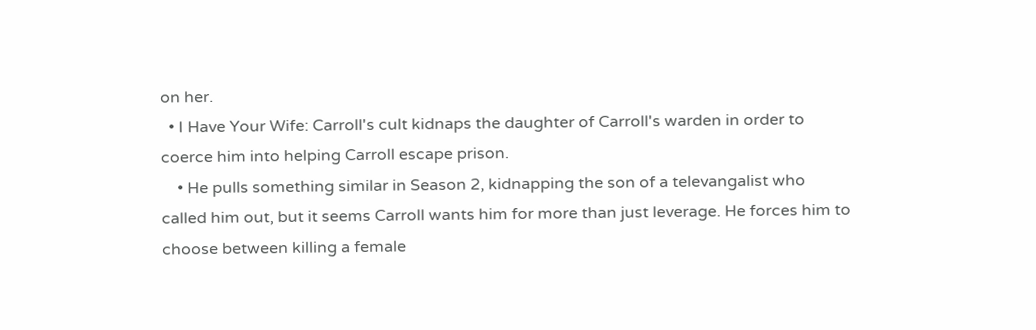on her.
  • I Have Your Wife: Carroll's cult kidnaps the daughter of Carroll's warden in order to coerce him into helping Carroll escape prison.
    • He pulls something similar in Season 2, kidnapping the son of a televangalist who called him out, but it seems Carroll wants him for more than just leverage. He forces him to choose between killing a female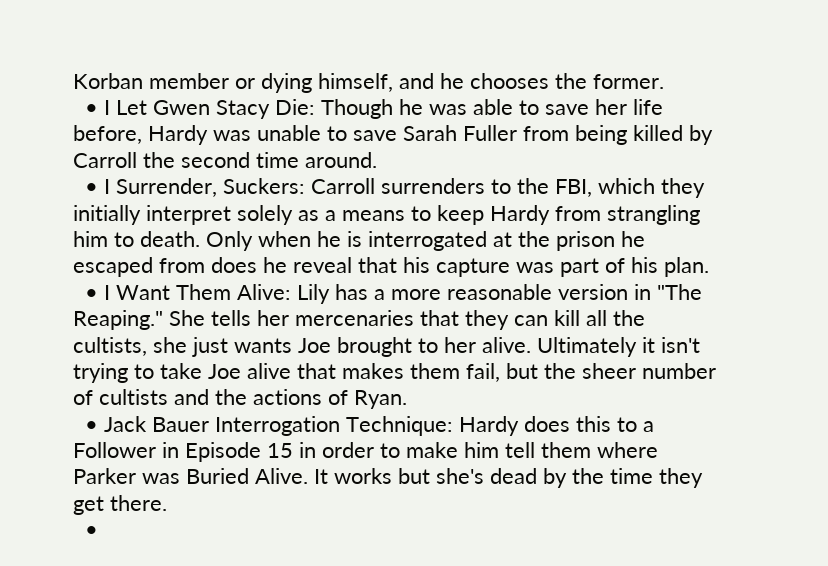Korban member or dying himself, and he chooses the former.
  • I Let Gwen Stacy Die: Though he was able to save her life before, Hardy was unable to save Sarah Fuller from being killed by Carroll the second time around.
  • I Surrender, Suckers: Carroll surrenders to the FBI, which they initially interpret solely as a means to keep Hardy from strangling him to death. Only when he is interrogated at the prison he escaped from does he reveal that his capture was part of his plan.
  • I Want Them Alive: Lily has a more reasonable version in "The Reaping." She tells her mercenaries that they can kill all the cultists, she just wants Joe brought to her alive. Ultimately it isn't trying to take Joe alive that makes them fail, but the sheer number of cultists and the actions of Ryan.
  • Jack Bauer Interrogation Technique: Hardy does this to a Follower in Episode 15 in order to make him tell them where Parker was Buried Alive. It works but she's dead by the time they get there.
  •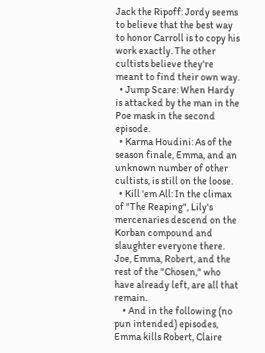Jack the Ripoff: Jordy seems to believe that the best way to honor Carroll is to copy his work exactly. The other cultists believe they're meant to find their own way.
  • Jump Scare: When Hardy is attacked by the man in the Poe mask in the second episode.
  • Karma Houdini: As of the season finale, Emma, and an unknown number of other cultists, is still on the loose.
  • Kill 'em All: In the climax of "The Reaping", Lily's mercenaries descend on the Korban compound and slaughter everyone there. Joe, Emma, Robert, and the rest of the "Chosen," who have already left, are all that remain.
    • And in the following (no pun intended) episodes, Emma kills Robert, Claire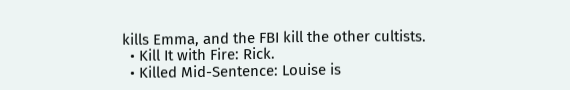kills Emma, and the FBI kill the other cultists.
  • Kill It with Fire: Rick.
  • Killed Mid-Sentence: Louise is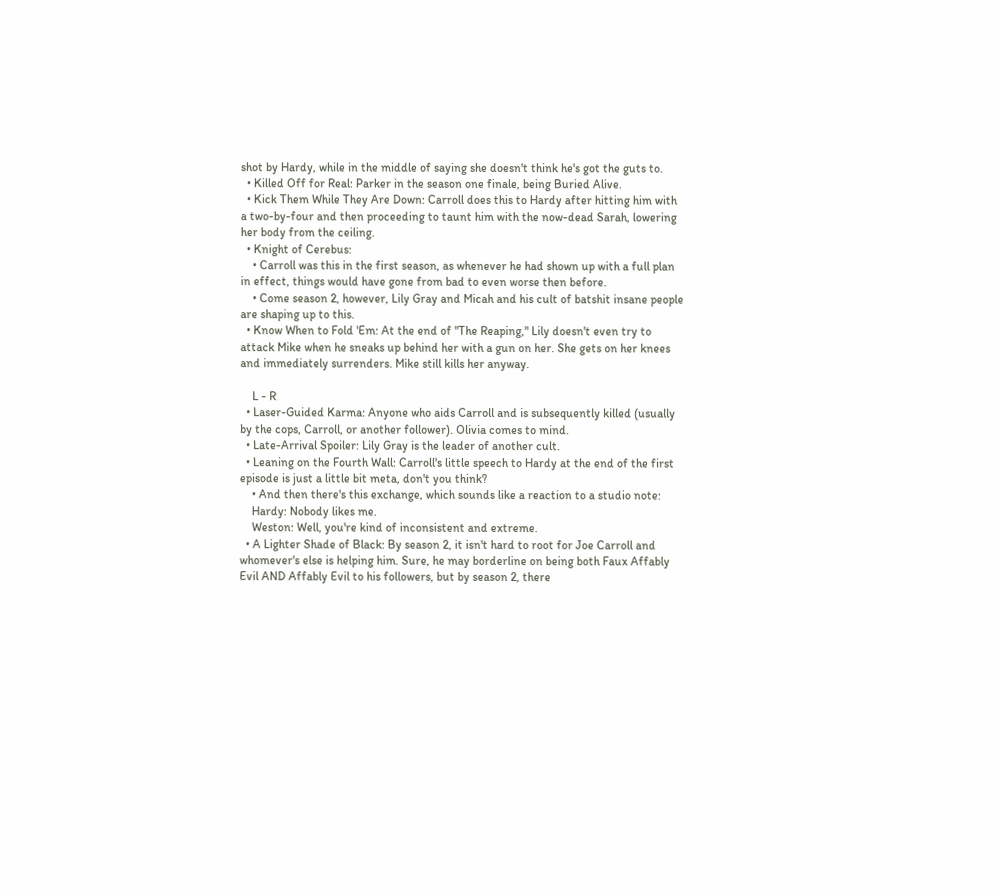shot by Hardy, while in the middle of saying she doesn't think he's got the guts to.
  • Killed Off for Real: Parker in the season one finale, being Buried Alive.
  • Kick Them While They Are Down: Carroll does this to Hardy after hitting him with a two-by-four and then proceeding to taunt him with the now-dead Sarah, lowering her body from the ceiling.
  • Knight of Cerebus:
    • Carroll was this in the first season, as whenever he had shown up with a full plan in effect, things would have gone from bad to even worse then before.
    • Come season 2, however, Lily Gray and Micah and his cult of batshit insane people are shaping up to this.
  • Know When to Fold 'Em: At the end of "The Reaping," Lily doesn't even try to attack Mike when he sneaks up behind her with a gun on her. She gets on her knees and immediately surrenders. Mike still kills her anyway.

    L - R
  • Laser-Guided Karma: Anyone who aids Carroll and is subsequently killed (usually by the cops, Carroll, or another follower). Olivia comes to mind.
  • Late-Arrival Spoiler: Lily Gray is the leader of another cult.
  • Leaning on the Fourth Wall: Carroll's little speech to Hardy at the end of the first episode is just a little bit meta, don't you think?
    • And then there's this exchange, which sounds like a reaction to a studio note:
    Hardy: Nobody likes me.
    Weston: Well, you're kind of inconsistent and extreme.
  • A Lighter Shade of Black: By season 2, it isn't hard to root for Joe Carroll and whomever's else is helping him. Sure, he may borderline on being both Faux Affably Evil AND Affably Evil to his followers, but by season 2, there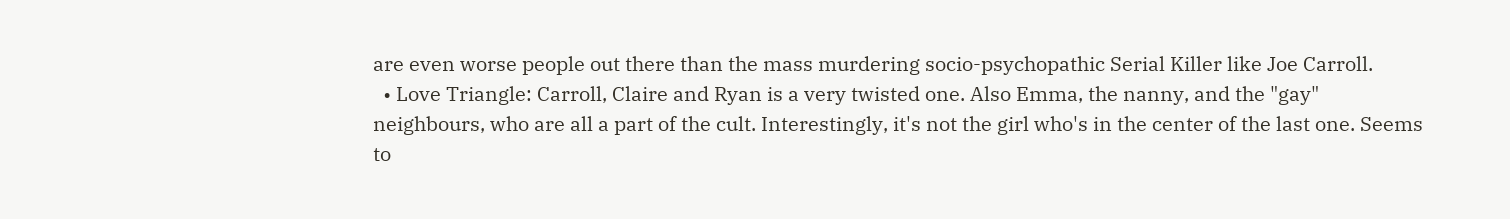are even worse people out there than the mass murdering socio-psychopathic Serial Killer like Joe Carroll.
  • Love Triangle: Carroll, Claire and Ryan is a very twisted one. Also Emma, the nanny, and the "gay" neighbours, who are all a part of the cult. Interestingly, it's not the girl who's in the center of the last one. Seems to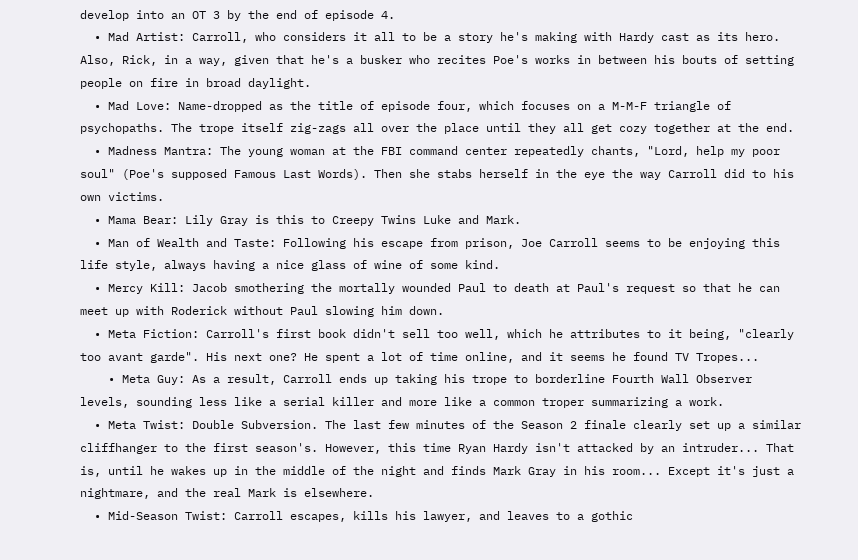develop into an OT 3 by the end of episode 4.
  • Mad Artist: Carroll, who considers it all to be a story he's making with Hardy cast as its hero. Also, Rick, in a way, given that he's a busker who recites Poe's works in between his bouts of setting people on fire in broad daylight.
  • Mad Love: Name-dropped as the title of episode four, which focuses on a M-M-F triangle of psychopaths. The trope itself zig-zags all over the place until they all get cozy together at the end.
  • Madness Mantra: The young woman at the FBI command center repeatedly chants, "Lord, help my poor soul" (Poe's supposed Famous Last Words). Then she stabs herself in the eye the way Carroll did to his own victims.
  • Mama Bear: Lily Gray is this to Creepy Twins Luke and Mark.
  • Man of Wealth and Taste: Following his escape from prison, Joe Carroll seems to be enjoying this life style, always having a nice glass of wine of some kind.
  • Mercy Kill: Jacob smothering the mortally wounded Paul to death at Paul's request so that he can meet up with Roderick without Paul slowing him down.
  • Meta Fiction: Carroll's first book didn't sell too well, which he attributes to it being, "clearly too avant garde". His next one? He spent a lot of time online, and it seems he found TV Tropes...
    • Meta Guy: As a result, Carroll ends up taking his trope to borderline Fourth Wall Observer levels, sounding less like a serial killer and more like a common troper summarizing a work.
  • Meta Twist: Double Subversion. The last few minutes of the Season 2 finale clearly set up a similar cliffhanger to the first season's. However, this time Ryan Hardy isn't attacked by an intruder... That is, until he wakes up in the middle of the night and finds Mark Gray in his room... Except it's just a nightmare, and the real Mark is elsewhere.
  • Mid-Season Twist: Carroll escapes, kills his lawyer, and leaves to a gothic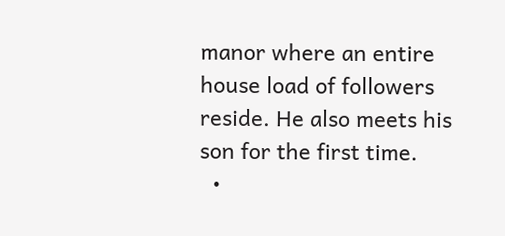manor where an entire house load of followers reside. He also meets his son for the first time.
  •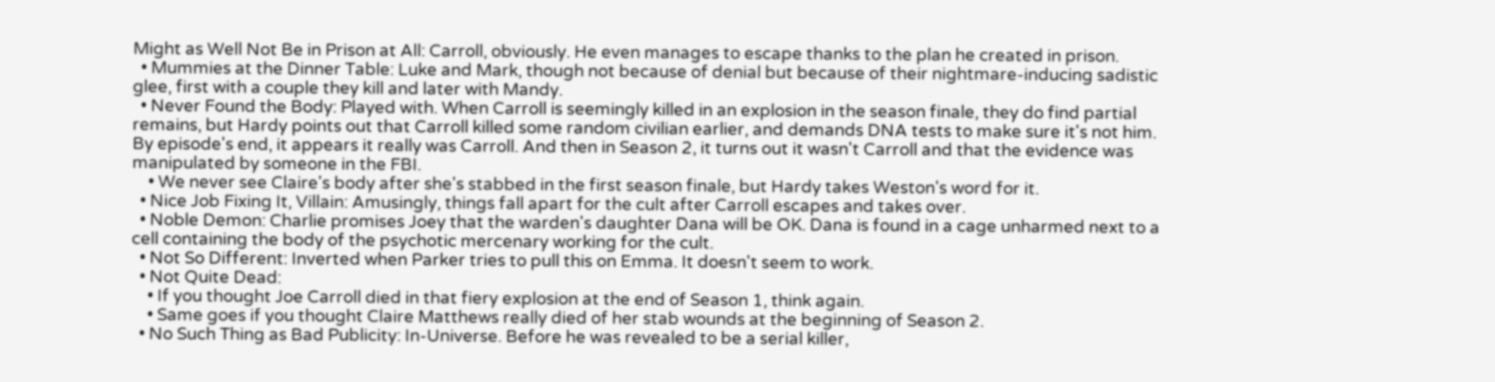Might as Well Not Be in Prison at All: Carroll, obviously. He even manages to escape thanks to the plan he created in prison.
  • Mummies at the Dinner Table: Luke and Mark, though not because of denial but because of their nightmare-inducing sadistic glee, first with a couple they kill and later with Mandy.
  • Never Found the Body: Played with. When Carroll is seemingly killed in an explosion in the season finale, they do find partial remains, but Hardy points out that Carroll killed some random civilian earlier, and demands DNA tests to make sure it's not him. By episode's end, it appears it really was Carroll. And then in Season 2, it turns out it wasn't Carroll and that the evidence was manipulated by someone in the FBI.
    • We never see Claire's body after she's stabbed in the first season finale, but Hardy takes Weston's word for it.
  • Nice Job Fixing It, Villain: Amusingly, things fall apart for the cult after Carroll escapes and takes over.
  • Noble Demon: Charlie promises Joey that the warden's daughter Dana will be OK. Dana is found in a cage unharmed next to a cell containing the body of the psychotic mercenary working for the cult.
  • Not So Different: Inverted when Parker tries to pull this on Emma. It doesn't seem to work.
  • Not Quite Dead:
    • If you thought Joe Carroll died in that fiery explosion at the end of Season 1, think again.
    • Same goes if you thought Claire Matthews really died of her stab wounds at the beginning of Season 2.
  • No Such Thing as Bad Publicity: In-Universe. Before he was revealed to be a serial killer,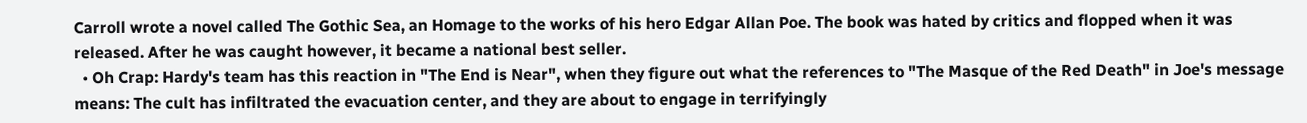Carroll wrote a novel called The Gothic Sea, an Homage to the works of his hero Edgar Allan Poe. The book was hated by critics and flopped when it was released. After he was caught however, it became a national best seller.
  • Oh Crap: Hardy's team has this reaction in "The End is Near", when they figure out what the references to "The Masque of the Red Death" in Joe's message means: The cult has infiltrated the evacuation center, and they are about to engage in terrifyingly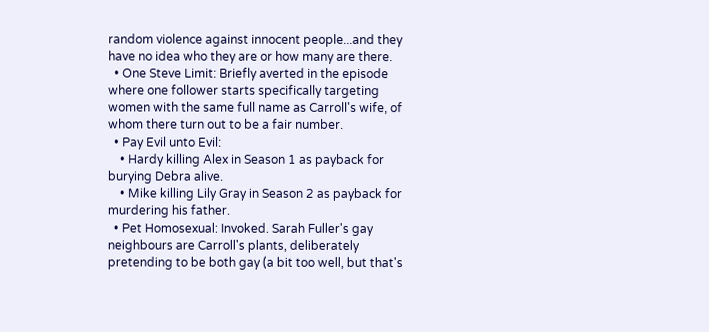random violence against innocent people...and they have no idea who they are or how many are there.
  • One Steve Limit: Briefly averted in the episode where one follower starts specifically targeting women with the same full name as Carroll's wife, of whom there turn out to be a fair number.
  • Pay Evil unto Evil:
    • Hardy killing Alex in Season 1 as payback for burying Debra alive.
    • Mike killing Lily Gray in Season 2 as payback for murdering his father.
  • Pet Homosexual: Invoked. Sarah Fuller's gay neighbours are Carroll's plants, deliberately pretending to be both gay (a bit too well, but that's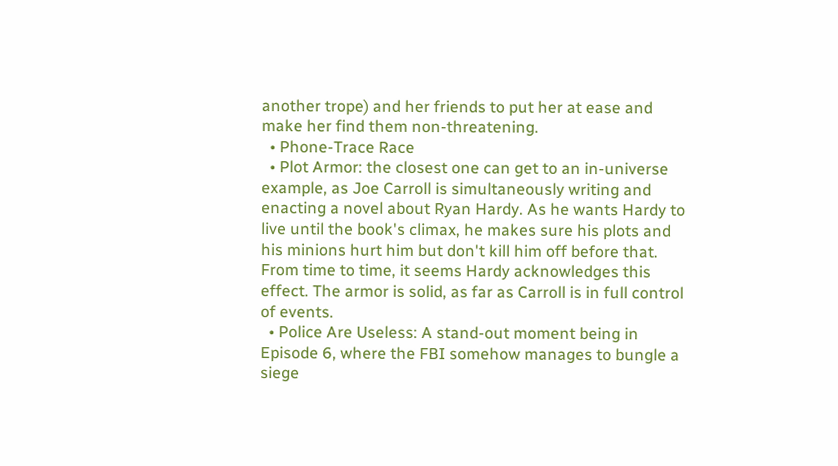another trope) and her friends to put her at ease and make her find them non-threatening.
  • Phone-Trace Race
  • Plot Armor: the closest one can get to an in-universe example, as Joe Carroll is simultaneously writing and enacting a novel about Ryan Hardy. As he wants Hardy to live until the book's climax, he makes sure his plots and his minions hurt him but don't kill him off before that. From time to time, it seems Hardy acknowledges this effect. The armor is solid, as far as Carroll is in full control of events.
  • Police Are Useless: A stand-out moment being in Episode 6, where the FBI somehow manages to bungle a siege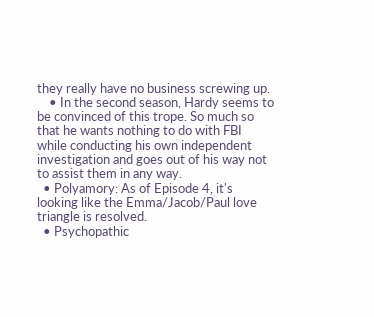they really have no business screwing up.
    • In the second season, Hardy seems to be convinced of this trope. So much so that he wants nothing to do with FBI while conducting his own independent investigation and goes out of his way not to assist them in any way.
  • Polyamory: As of Episode 4, it's looking like the Emma/Jacob/Paul love triangle is resolved.
  • Psychopathic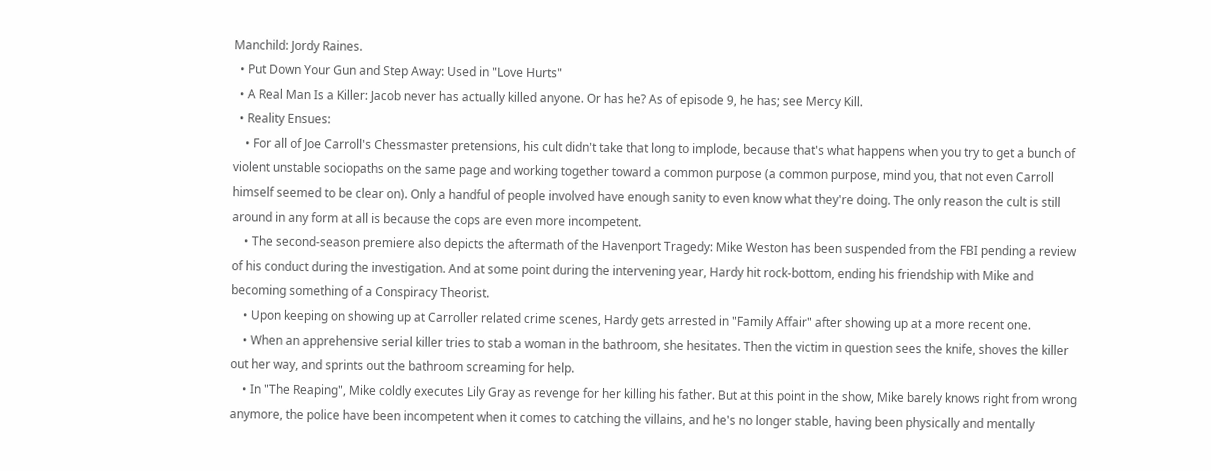Manchild: Jordy Raines.
  • Put Down Your Gun and Step Away: Used in "Love Hurts"
  • A Real Man Is a Killer: Jacob never has actually killed anyone. Or has he? As of episode 9, he has; see Mercy Kill.
  • Reality Ensues:
    • For all of Joe Carroll's Chessmaster pretensions, his cult didn't take that long to implode, because that's what happens when you try to get a bunch of violent unstable sociopaths on the same page and working together toward a common purpose (a common purpose, mind you, that not even Carroll himself seemed to be clear on). Only a handful of people involved have enough sanity to even know what they're doing. The only reason the cult is still around in any form at all is because the cops are even more incompetent.
    • The second-season premiere also depicts the aftermath of the Havenport Tragedy: Mike Weston has been suspended from the FBI pending a review of his conduct during the investigation. And at some point during the intervening year, Hardy hit rock-bottom, ending his friendship with Mike and becoming something of a Conspiracy Theorist.
    • Upon keeping on showing up at Carroller related crime scenes, Hardy gets arrested in "Family Affair" after showing up at a more recent one.
    • When an apprehensive serial killer tries to stab a woman in the bathroom, she hesitates. Then the victim in question sees the knife, shoves the killer out her way, and sprints out the bathroom screaming for help.
    • In "The Reaping", Mike coldly executes Lily Gray as revenge for her killing his father. But at this point in the show, Mike barely knows right from wrong anymore, the police have been incompetent when it comes to catching the villains, and he's no longer stable, having been physically and mentally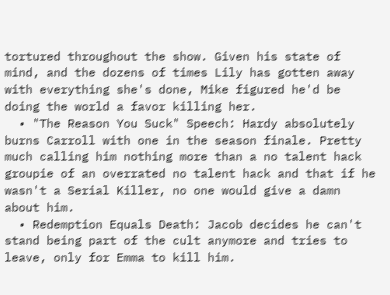tortured throughout the show. Given his state of mind, and the dozens of times Lily has gotten away with everything she's done, Mike figured he'd be doing the world a favor killing her.
  • "The Reason You Suck" Speech: Hardy absolutely burns Carroll with one in the season finale. Pretty much calling him nothing more than a no talent hack groupie of an overrated no talent hack and that if he wasn't a Serial Killer, no one would give a damn about him.
  • Redemption Equals Death: Jacob decides he can't stand being part of the cult anymore and tries to leave, only for Emma to kill him.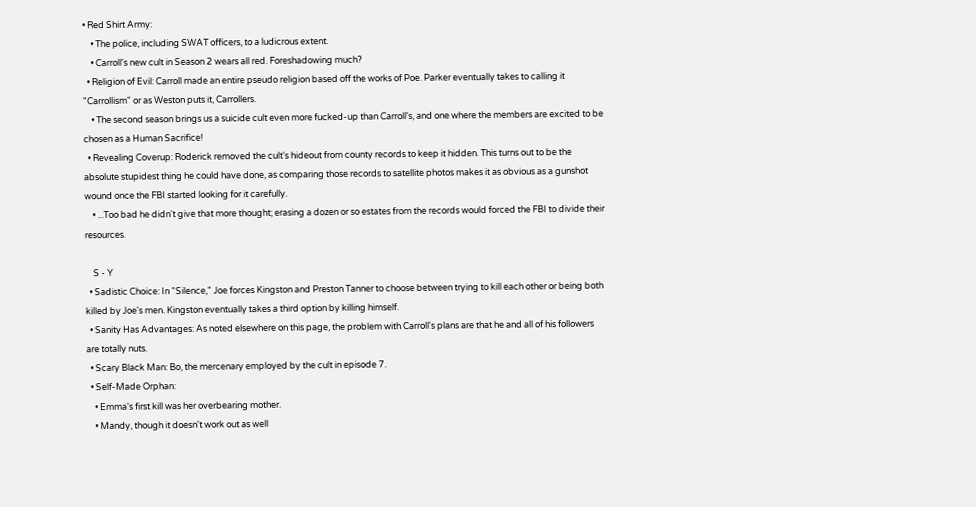• Red Shirt Army:
    • The police, including SWAT officers, to a ludicrous extent.
    • Carroll's new cult in Season 2 wears all red. Foreshadowing much?
  • Religion of Evil: Carroll made an entire pseudo religion based off the works of Poe. Parker eventually takes to calling it "Carrollism" or as Weston puts it, Carrollers.
    • The second season brings us a suicide cult even more fucked-up than Carroll's, and one where the members are excited to be chosen as a Human Sacrifice!
  • Revealing Coverup: Roderick removed the cult's hideout from county records to keep it hidden. This turns out to be the absolute stupidest thing he could have done, as comparing those records to satellite photos makes it as obvious as a gunshot wound once the FBI started looking for it carefully.
    • ...Too bad he didn't give that more thought; erasing a dozen or so estates from the records would forced the FBI to divide their resources.

    S - Y
  • Sadistic Choice: In "Silence," Joe forces Kingston and Preston Tanner to choose between trying to kill each other or being both killed by Joe's men. Kingston eventually takes a third option by killing himself.
  • Sanity Has Advantages: As noted elsewhere on this page, the problem with Carroll's plans are that he and all of his followers are totally nuts.
  • Scary Black Man: Bo, the mercenary employed by the cult in episode 7.
  • Self-Made Orphan:
    • Emma's first kill was her overbearing mother.
    • Mandy, though it doesn't work out as well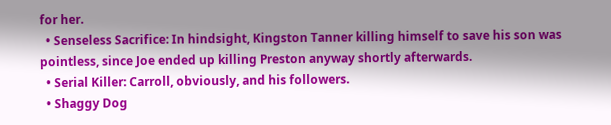for her.
  • Senseless Sacrifice: In hindsight, Kingston Tanner killing himself to save his son was pointless, since Joe ended up killing Preston anyway shortly afterwards.
  • Serial Killer: Carroll, obviously, and his followers.
  • Shaggy Dog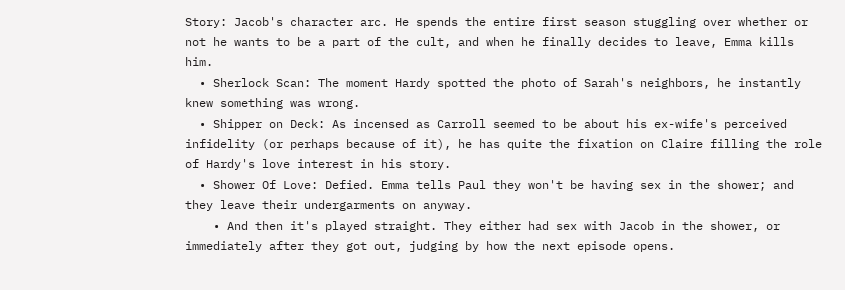Story: Jacob's character arc. He spends the entire first season stuggling over whether or not he wants to be a part of the cult, and when he finally decides to leave, Emma kills him.
  • Sherlock Scan: The moment Hardy spotted the photo of Sarah's neighbors, he instantly knew something was wrong.
  • Shipper on Deck: As incensed as Carroll seemed to be about his ex-wife's perceived infidelity (or perhaps because of it), he has quite the fixation on Claire filling the role of Hardy's love interest in his story.
  • Shower Of Love: Defied. Emma tells Paul they won't be having sex in the shower; and they leave their undergarments on anyway.
    • And then it's played straight. They either had sex with Jacob in the shower, or immediately after they got out, judging by how the next episode opens.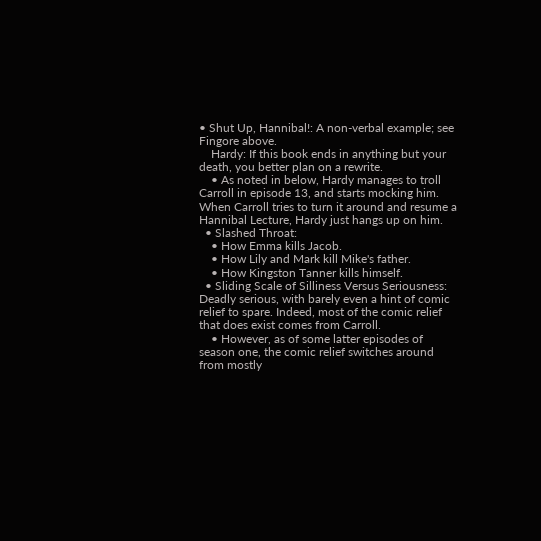• Shut Up, Hannibal!: A non-verbal example; see Fingore above.
    Hardy: If this book ends in anything but your death, you better plan on a rewrite.
    • As noted in below, Hardy manages to troll Carroll in episode 13, and starts mocking him. When Carroll tries to turn it around and resume a Hannibal Lecture, Hardy just hangs up on him.
  • Slashed Throat:
    • How Emma kills Jacob.
    • How Lily and Mark kill Mike's father.
    • How Kingston Tanner kills himself.
  • Sliding Scale of Silliness Versus Seriousness: Deadly serious, with barely even a hint of comic relief to spare. Indeed, most of the comic relief that does exist comes from Carroll.
    • However, as of some latter episodes of season one, the comic relief switches around from mostly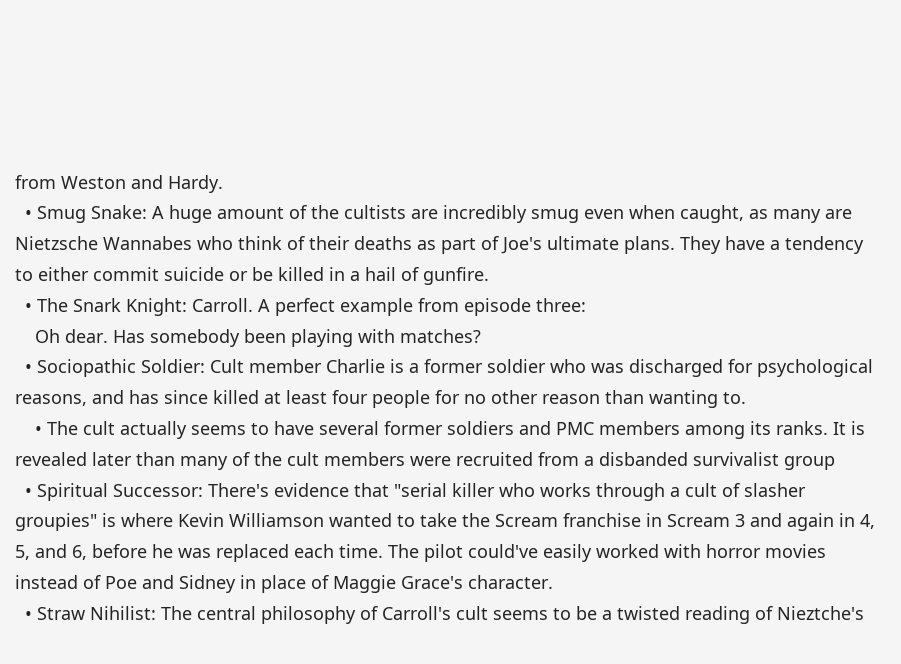from Weston and Hardy.
  • Smug Snake: A huge amount of the cultists are incredibly smug even when caught, as many are Nietzsche Wannabes who think of their deaths as part of Joe's ultimate plans. They have a tendency to either commit suicide or be killed in a hail of gunfire.
  • The Snark Knight: Carroll. A perfect example from episode three:
    Oh dear. Has somebody been playing with matches?
  • Sociopathic Soldier: Cult member Charlie is a former soldier who was discharged for psychological reasons, and has since killed at least four people for no other reason than wanting to.
    • The cult actually seems to have several former soldiers and PMC members among its ranks. It is revealed later than many of the cult members were recruited from a disbanded survivalist group
  • Spiritual Successor: There's evidence that "serial killer who works through a cult of slasher groupies" is where Kevin Williamson wanted to take the Scream franchise in Scream 3 and again in 4, 5, and 6, before he was replaced each time. The pilot could've easily worked with horror movies instead of Poe and Sidney in place of Maggie Grace's character.
  • Straw Nihilist: The central philosophy of Carroll's cult seems to be a twisted reading of Nieztche's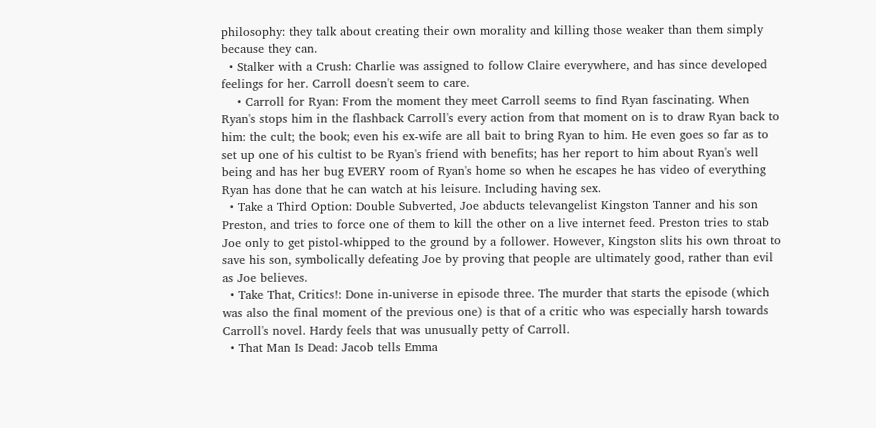philosophy: they talk about creating their own morality and killing those weaker than them simply because they can.
  • Stalker with a Crush: Charlie was assigned to follow Claire everywhere, and has since developed feelings for her. Carroll doesn't seem to care.
    • Carroll for Ryan: From the moment they meet Carroll seems to find Ryan fascinating. When Ryan's stops him in the flashback Carroll's every action from that moment on is to draw Ryan back to him: the cult; the book; even his ex-wife are all bait to bring Ryan to him. He even goes so far as to set up one of his cultist to be Ryan's friend with benefits; has her report to him about Ryan's well being and has her bug EVERY room of Ryan's home so when he escapes he has video of everything Ryan has done that he can watch at his leisure. Including having sex.
  • Take a Third Option: Double Subverted, Joe abducts televangelist Kingston Tanner and his son Preston, and tries to force one of them to kill the other on a live internet feed. Preston tries to stab Joe only to get pistol-whipped to the ground by a follower. However, Kingston slits his own throat to save his son, symbolically defeating Joe by proving that people are ultimately good, rather than evil as Joe believes.
  • Take That, Critics!: Done in-universe in episode three. The murder that starts the episode (which was also the final moment of the previous one) is that of a critic who was especially harsh towards Carroll's novel. Hardy feels that was unusually petty of Carroll.
  • That Man Is Dead: Jacob tells Emma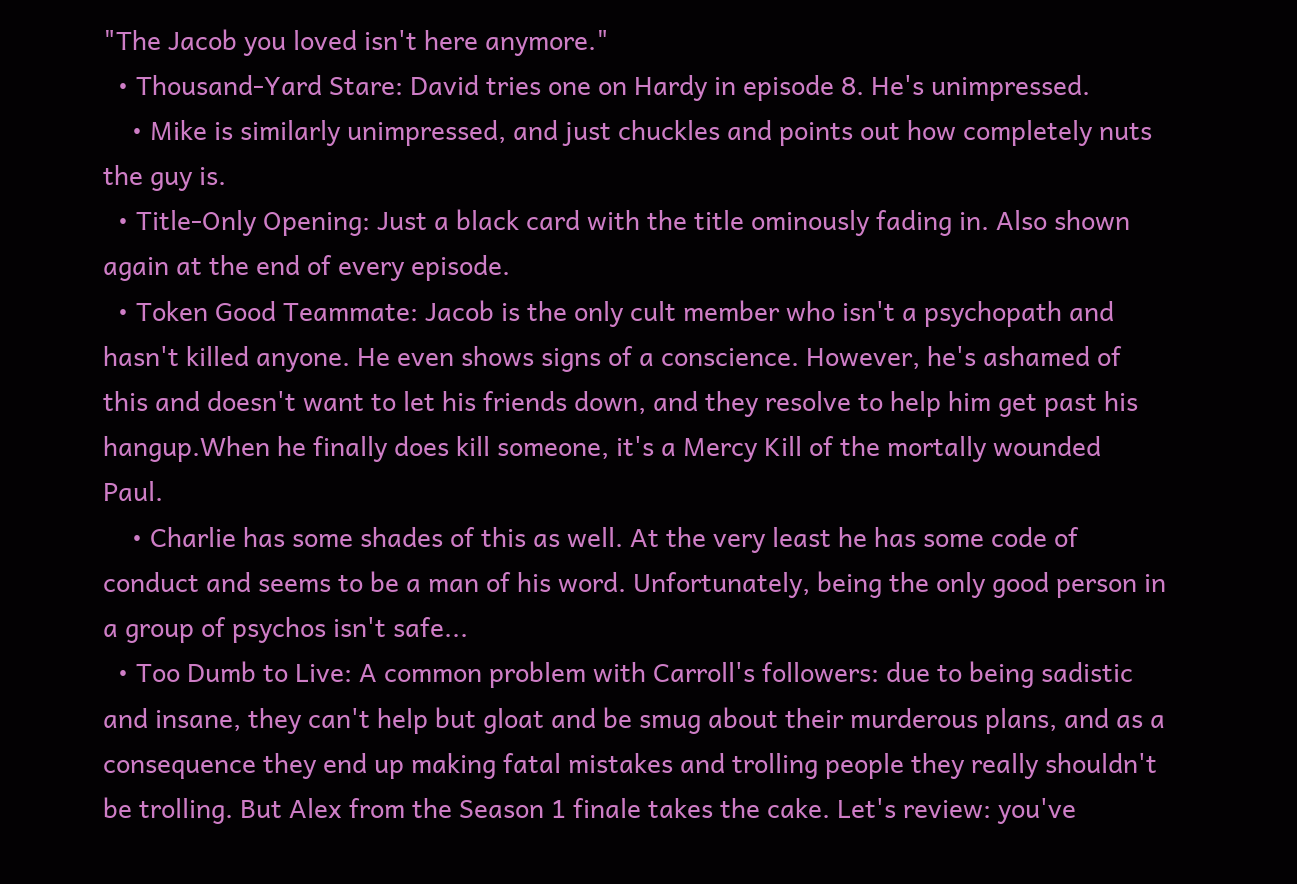"The Jacob you loved isn't here anymore."
  • Thousand-Yard Stare: David tries one on Hardy in episode 8. He's unimpressed.
    • Mike is similarly unimpressed, and just chuckles and points out how completely nuts the guy is.
  • Title-Only Opening: Just a black card with the title ominously fading in. Also shown again at the end of every episode.
  • Token Good Teammate: Jacob is the only cult member who isn't a psychopath and hasn't killed anyone. He even shows signs of a conscience. However, he's ashamed of this and doesn't want to let his friends down, and they resolve to help him get past his hangup.When he finally does kill someone, it's a Mercy Kill of the mortally wounded Paul.
    • Charlie has some shades of this as well. At the very least he has some code of conduct and seems to be a man of his word. Unfortunately, being the only good person in a group of psychos isn't safe...
  • Too Dumb to Live: A common problem with Carroll's followers: due to being sadistic and insane, they can't help but gloat and be smug about their murderous plans, and as a consequence they end up making fatal mistakes and trolling people they really shouldn't be trolling. But Alex from the Season 1 finale takes the cake. Let's review: you've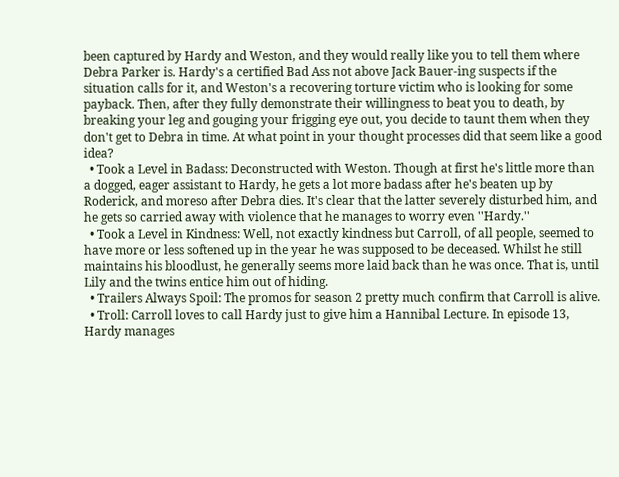been captured by Hardy and Weston, and they would really like you to tell them where Debra Parker is. Hardy's a certified Bad Ass not above Jack Bauer-ing suspects if the situation calls for it, and Weston's a recovering torture victim who is looking for some payback. Then, after they fully demonstrate their willingness to beat you to death, by breaking your leg and gouging your frigging eye out, you decide to taunt them when they don't get to Debra in time. At what point in your thought processes did that seem like a good idea?
  • Took a Level in Badass: Deconstructed with Weston. Though at first he's little more than a dogged, eager assistant to Hardy, he gets a lot more badass after he's beaten up by Roderick, and moreso after Debra dies. It's clear that the latter severely disturbed him, and he gets so carried away with violence that he manages to worry even ''Hardy.''
  • Took a Level in Kindness: Well, not exactly kindness but Carroll, of all people, seemed to have more or less softened up in the year he was supposed to be deceased. Whilst he still maintains his bloodlust, he generally seems more laid back than he was once. That is, until Lily and the twins entice him out of hiding.
  • Trailers Always Spoil: The promos for season 2 pretty much confirm that Carroll is alive.
  • Troll: Carroll loves to call Hardy just to give him a Hannibal Lecture. In episode 13, Hardy manages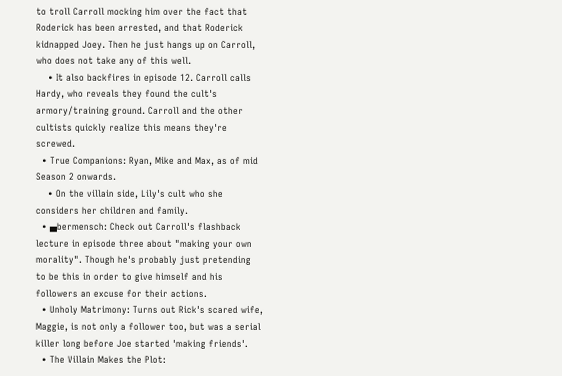to troll Carroll mocking him over the fact that Roderick has been arrested, and that Roderick kidnapped Joey. Then he just hangs up on Carroll, who does not take any of this well.
    • It also backfires in episode 12. Carroll calls Hardy, who reveals they found the cult's armory/training ground. Carroll and the other cultists quickly realize this means they're screwed.
  • True Companions: Ryan, Mike and Max, as of mid Season 2 onwards.
    • On the villain side, Lily's cult who she considers her children and family.
  • ▄bermensch: Check out Carroll's flashback lecture in episode three about "making your own morality". Though he's probably just pretending to be this in order to give himself and his followers an excuse for their actions.
  • Unholy Matrimony: Turns out Rick's scared wife, Maggie, is not only a follower too, but was a serial killer long before Joe started 'making friends'.
  • The Villain Makes the Plot: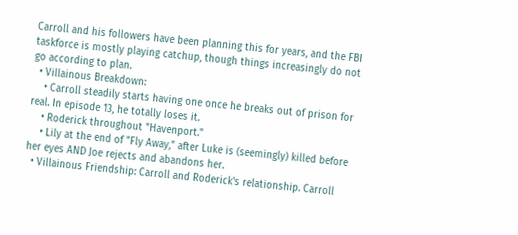Carroll and his followers have been planning this for years, and the FBI taskforce is mostly playing catchup, though things increasingly do not go according to plan.
  • Villainous Breakdown:
    • Carroll steadily starts having one once he breaks out of prison for real. In episode 13, he totally loses it.
    • Roderick throughout "Havenport."
    • Lily at the end of "Fly Away," after Luke is (seemingly) killed before her eyes AND Joe rejects and abandons her.
  • Villainous Friendship: Carroll and Roderick's relationship. Carroll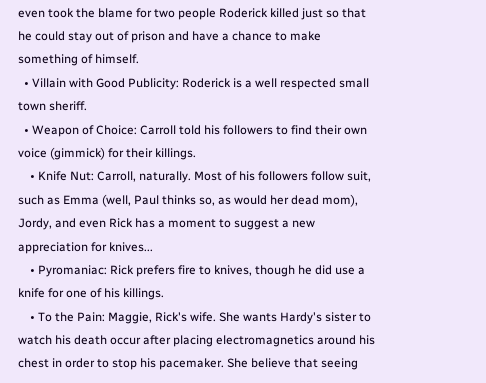even took the blame for two people Roderick killed just so that he could stay out of prison and have a chance to make something of himself.
  • Villain with Good Publicity: Roderick is a well respected small town sheriff.
  • Weapon of Choice: Carroll told his followers to find their own voice (gimmick) for their killings.
    • Knife Nut: Carroll, naturally. Most of his followers follow suit, such as Emma (well, Paul thinks so, as would her dead mom), Jordy, and even Rick has a moment to suggest a new appreciation for knives...
    • Pyromaniac: Rick prefers fire to knives, though he did use a knife for one of his killings.
    • To the Pain: Maggie, Rick's wife. She wants Hardy's sister to watch his death occur after placing electromagnetics around his chest in order to stop his pacemaker. She believe that seeing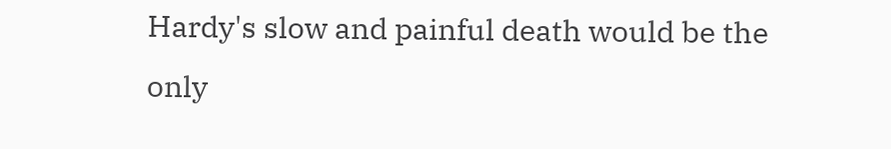Hardy's slow and painful death would be the only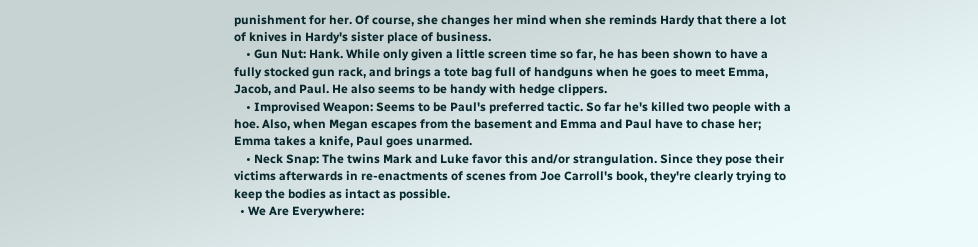punishment for her. Of course, she changes her mind when she reminds Hardy that there a lot of knives in Hardy's sister place of business.
    • Gun Nut: Hank. While only given a little screen time so far, he has been shown to have a fully stocked gun rack, and brings a tote bag full of handguns when he goes to meet Emma, Jacob, and Paul. He also seems to be handy with hedge clippers.
    • Improvised Weapon: Seems to be Paul's preferred tactic. So far he's killed two people with a hoe. Also, when Megan escapes from the basement and Emma and Paul have to chase her; Emma takes a knife, Paul goes unarmed.
    • Neck Snap: The twins Mark and Luke favor this and/or strangulation. Since they pose their victims afterwards in re-enactments of scenes from Joe Carroll's book, they're clearly trying to keep the bodies as intact as possible.
  • We Are Everywhere: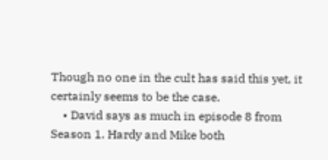Though no one in the cult has said this yet, it certainly seems to be the case.
    • David says as much in episode 8 from Season 1. Hardy and Mike both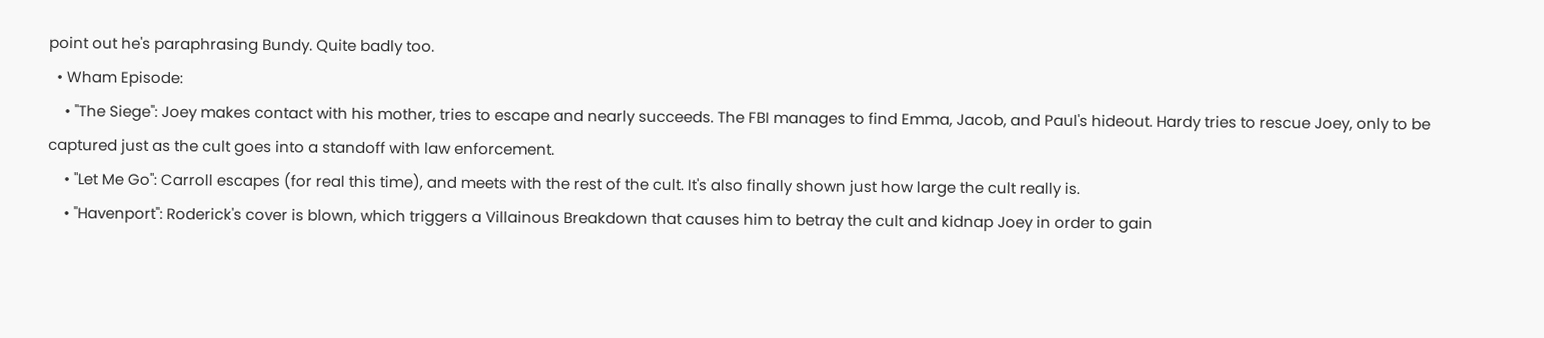point out he's paraphrasing Bundy. Quite badly too.
  • Wham Episode:
    • "The Siege": Joey makes contact with his mother, tries to escape and nearly succeeds. The FBI manages to find Emma, Jacob, and Paul's hideout. Hardy tries to rescue Joey, only to be captured just as the cult goes into a standoff with law enforcement.
    • "Let Me Go": Carroll escapes (for real this time), and meets with the rest of the cult. It's also finally shown just how large the cult really is.
    • "Havenport": Roderick's cover is blown, which triggers a Villainous Breakdown that causes him to betray the cult and kidnap Joey in order to gain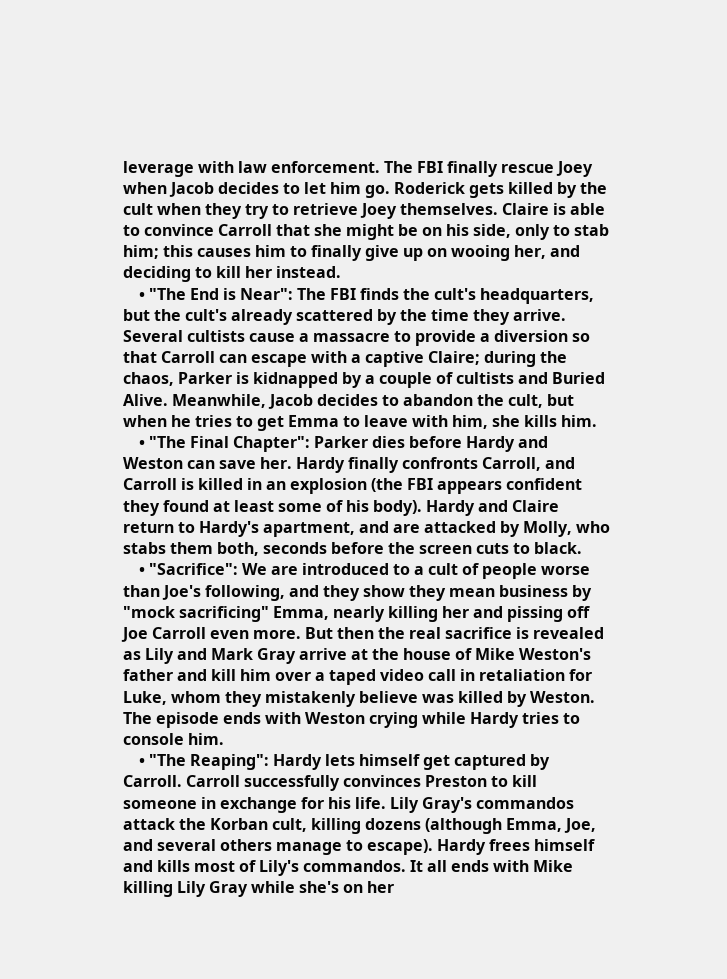leverage with law enforcement. The FBI finally rescue Joey when Jacob decides to let him go. Roderick gets killed by the cult when they try to retrieve Joey themselves. Claire is able to convince Carroll that she might be on his side, only to stab him; this causes him to finally give up on wooing her, and deciding to kill her instead.
    • "The End is Near": The FBI finds the cult's headquarters, but the cult's already scattered by the time they arrive. Several cultists cause a massacre to provide a diversion so that Carroll can escape with a captive Claire; during the chaos, Parker is kidnapped by a couple of cultists and Buried Alive. Meanwhile, Jacob decides to abandon the cult, but when he tries to get Emma to leave with him, she kills him.
    • "The Final Chapter": Parker dies before Hardy and Weston can save her. Hardy finally confronts Carroll, and Carroll is killed in an explosion (the FBI appears confident they found at least some of his body). Hardy and Claire return to Hardy's apartment, and are attacked by Molly, who stabs them both, seconds before the screen cuts to black.
    • "Sacrifice": We are introduced to a cult of people worse than Joe's following, and they show they mean business by "mock sacrificing" Emma, nearly killing her and pissing off Joe Carroll even more. But then the real sacrifice is revealed as Lily and Mark Gray arrive at the house of Mike Weston's father and kill him over a taped video call in retaliation for Luke, whom they mistakenly believe was killed by Weston. The episode ends with Weston crying while Hardy tries to console him.
    • "The Reaping": Hardy lets himself get captured by Carroll. Carroll successfully convinces Preston to kill someone in exchange for his life. Lily Gray's commandos attack the Korban cult, killing dozens (although Emma, Joe, and several others manage to escape). Hardy frees himself and kills most of Lily's commandos. It all ends with Mike killing Lily Gray while she's on her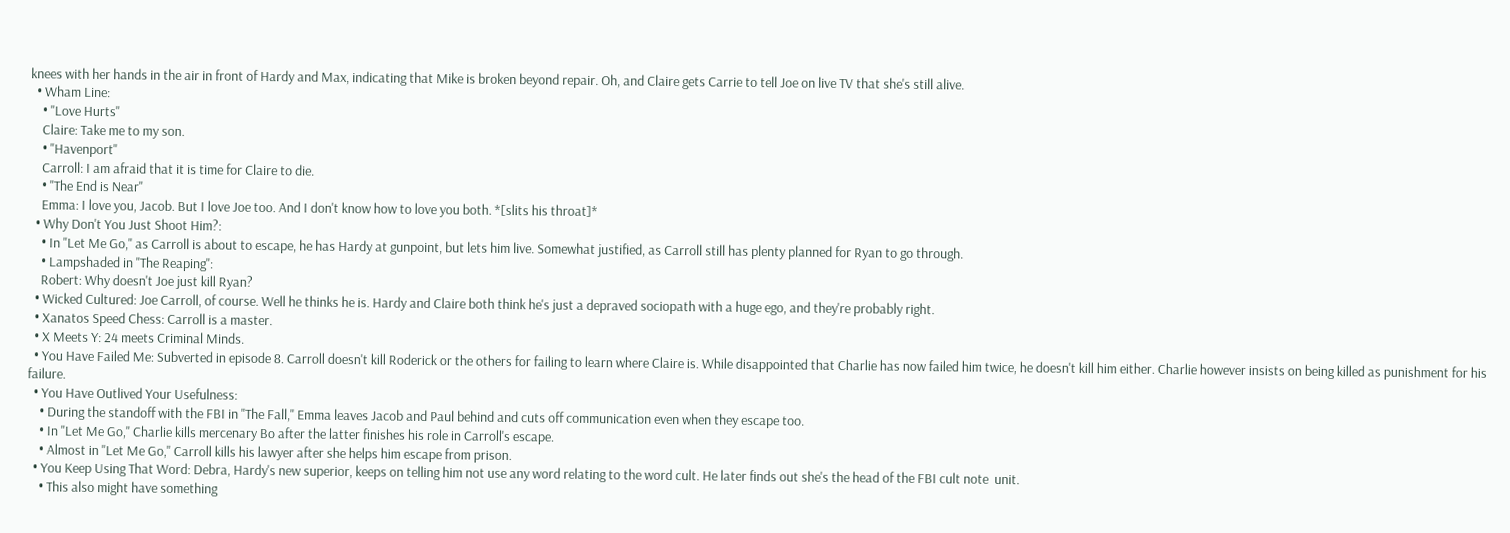knees with her hands in the air in front of Hardy and Max, indicating that Mike is broken beyond repair. Oh, and Claire gets Carrie to tell Joe on live TV that she's still alive.
  • Wham Line:
    • "Love Hurts"
    Claire: Take me to my son.
    • "Havenport"
    Carroll: I am afraid that it is time for Claire to die.
    • "The End is Near"
    Emma: I love you, Jacob. But I love Joe too. And I don't know how to love you both. *[slits his throat]*
  • Why Don't You Just Shoot Him?:
    • In "Let Me Go," as Carroll is about to escape, he has Hardy at gunpoint, but lets him live. Somewhat justified, as Carroll still has plenty planned for Ryan to go through.
    • Lampshaded in "The Reaping":
    Robert: Why doesn't Joe just kill Ryan?
  • Wicked Cultured: Joe Carroll, of course. Well he thinks he is. Hardy and Claire both think he's just a depraved sociopath with a huge ego, and they're probably right.
  • Xanatos Speed Chess: Carroll is a master.
  • X Meets Y: 24 meets Criminal Minds.
  • You Have Failed Me: Subverted in episode 8. Carroll doesn't kill Roderick or the others for failing to learn where Claire is. While disappointed that Charlie has now failed him twice, he doesn't kill him either. Charlie however insists on being killed as punishment for his failure.
  • You Have Outlived Your Usefulness:
    • During the standoff with the FBI in "The Fall," Emma leaves Jacob and Paul behind and cuts off communication even when they escape too.
    • In "Let Me Go," Charlie kills mercenary Bo after the latter finishes his role in Carroll's escape.
    • Almost in "Let Me Go," Carroll kills his lawyer after she helps him escape from prison.
  • You Keep Using That Word: Debra, Hardy's new superior, keeps on telling him not use any word relating to the word cult. He later finds out she's the head of the FBI cult note  unit.
    • This also might have something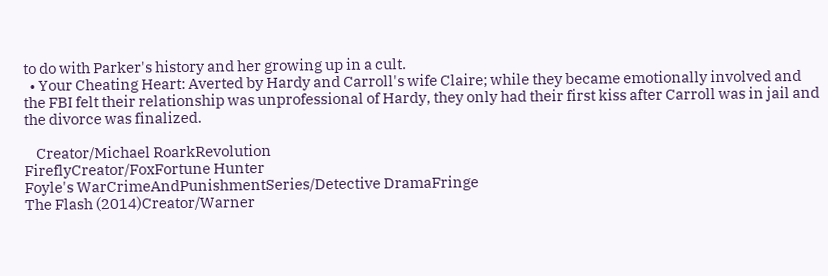to do with Parker's history and her growing up in a cult.
  • Your Cheating Heart: Averted by Hardy and Carroll's wife Claire; while they became emotionally involved and the FBI felt their relationship was unprofessional of Hardy, they only had their first kiss after Carroll was in jail and the divorce was finalized.

    Creator/Michael RoarkRevolution
FireflyCreator/FoxFortune Hunter
Foyle's WarCrimeAndPunishmentSeries/Detective DramaFringe
The Flash (2014)Creator/Warner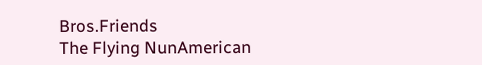Bros.Friends
The Flying NunAmerican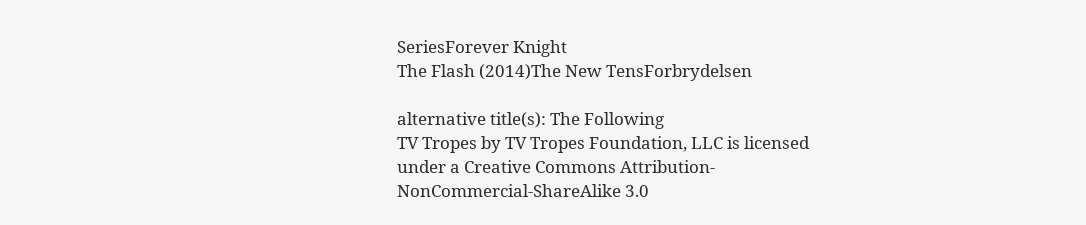SeriesForever Knight
The Flash (2014)The New TensForbrydelsen

alternative title(s): The Following
TV Tropes by TV Tropes Foundation, LLC is licensed under a Creative Commons Attribution-NonCommercial-ShareAlike 3.0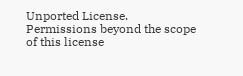Unported License.
Permissions beyond the scope of this license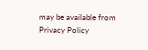may be available from
Privacy Policy